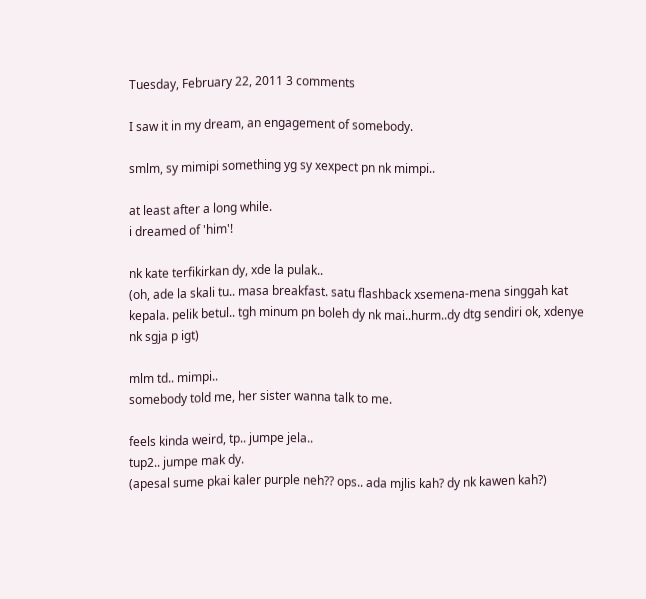Tuesday, February 22, 2011 3 comments

I saw it in my dream, an engagement of somebody.

smlm, sy mimipi something yg sy xexpect pn nk mimpi..

at least after a long while.
i dreamed of 'him'!

nk kate terfikirkan dy, xde la pulak..
(oh, ade la skali tu.. masa breakfast. satu flashback xsemena-mena singgah kat kepala. pelik betul.. tgh minum pn boleh dy nk mai..hurm..dy dtg sendiri ok, xdenye nk sgja p igt)

mlm td.. mimpi..
somebody told me, her sister wanna talk to me.

feels kinda weird, tp.. jumpe jela..
tup2.. jumpe mak dy.
(apesal sume pkai kaler purple neh?? ops.. ada mjlis kah? dy nk kawen kah?)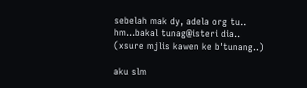sebelah mak dy, adela org tu..
hm...bakal tunag@isteri dia..
(xsure mjlis kawen ke b'tunang..)

aku slm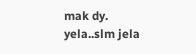mak dy.
yela..slm jela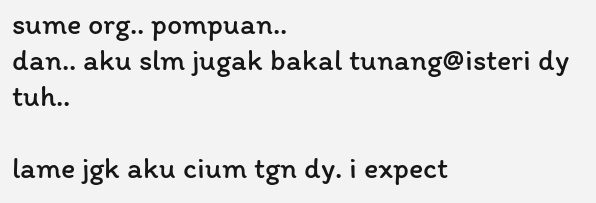sume org.. pompuan..
dan.. aku slm jugak bakal tunang@isteri dy tuh..

lame jgk aku cium tgn dy. i expect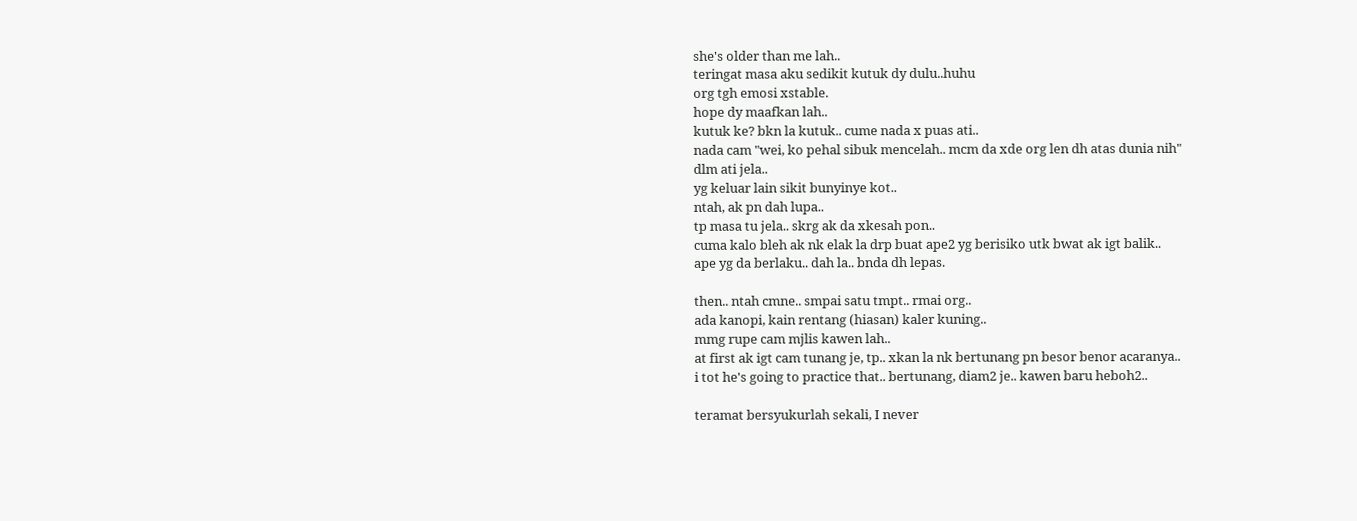she's older than me lah..
teringat masa aku sedikit kutuk dy dulu..huhu
org tgh emosi xstable.
hope dy maafkan lah..
kutuk ke? bkn la kutuk.. cume nada x puas ati..
nada cam "wei, ko pehal sibuk mencelah.. mcm da xde org len dh atas dunia nih"
dlm ati jela..
yg keluar lain sikit bunyinye kot..
ntah, ak pn dah lupa..
tp masa tu jela.. skrg ak da xkesah pon..
cuma kalo bleh ak nk elak la drp buat ape2 yg berisiko utk bwat ak igt balik..
ape yg da berlaku.. dah la.. bnda dh lepas.

then.. ntah cmne.. smpai satu tmpt.. rmai org..
ada kanopi, kain rentang (hiasan) kaler kuning..
mmg rupe cam mjlis kawen lah..
at first ak igt cam tunang je, tp.. xkan la nk bertunang pn besor benor acaranya..
i tot he's going to practice that.. bertunang, diam2 je.. kawen baru heboh2..

teramat bersyukurlah sekali, I never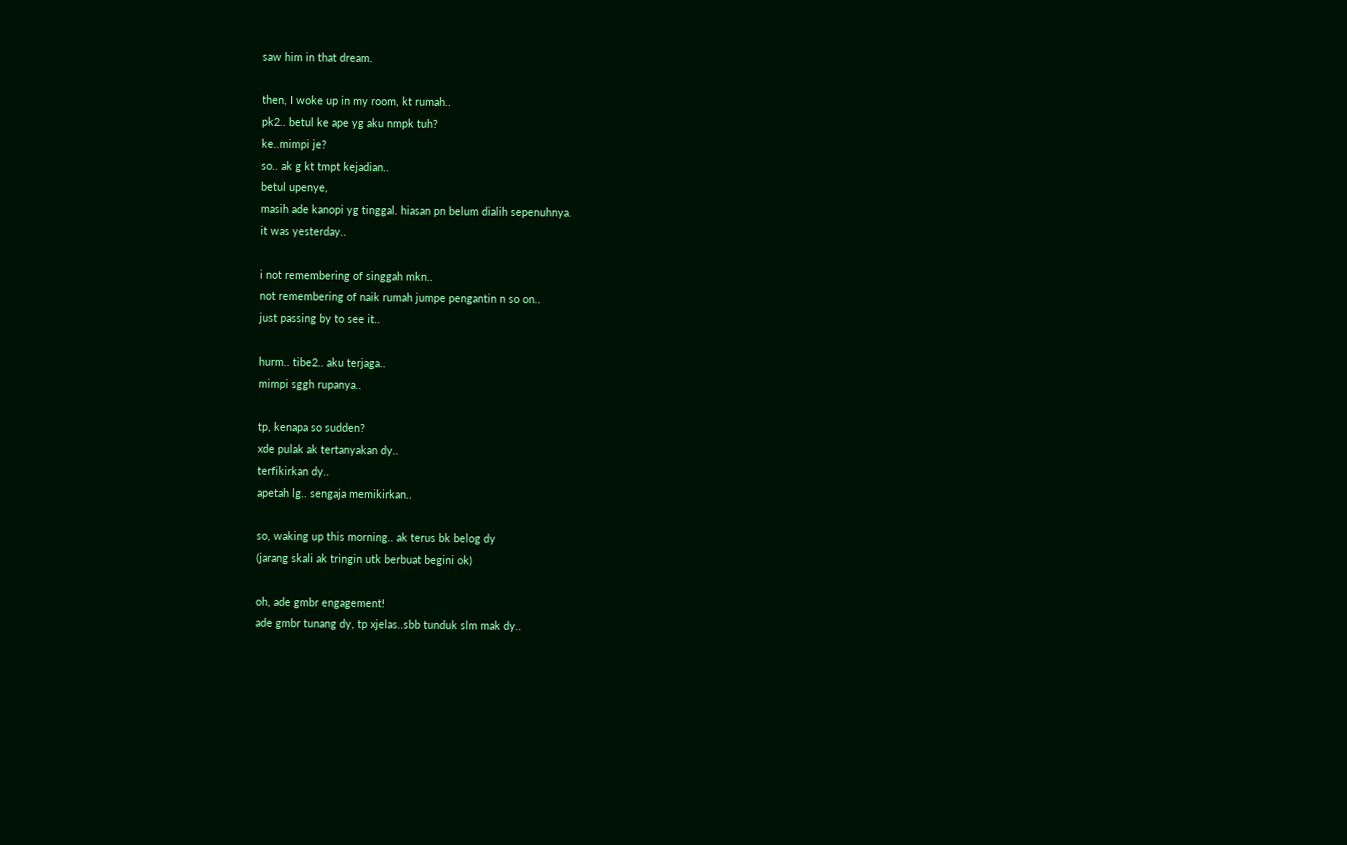saw him in that dream.

then, I woke up in my room, kt rumah..
pk2.. betul ke ape yg aku nmpk tuh?
ke..mimpi je?
so.. ak g kt tmpt kejadian..
betul upenye,
masih ade kanopi yg tinggal. hiasan pn belum dialih sepenuhnya.
it was yesterday..

i not remembering of singgah mkn..
not remembering of naik rumah jumpe pengantin n so on..
just passing by to see it..

hurm.. tibe2.. aku terjaga..
mimpi sggh rupanya..

tp, kenapa so sudden?
xde pulak ak tertanyakan dy..
terfikirkan dy..
apetah lg.. sengaja memikirkan..

so, waking up this morning.. ak terus bk belog dy
(jarang skali ak tringin utk berbuat begini ok)

oh, ade gmbr engagement!
ade gmbr tunang dy, tp xjelas..sbb tunduk slm mak dy..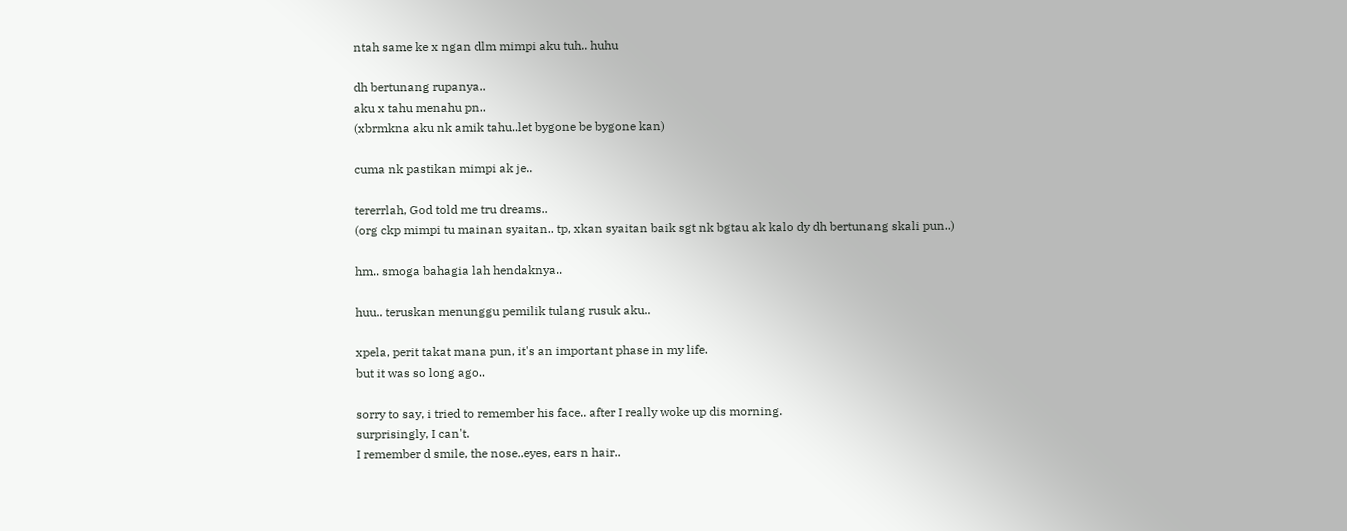ntah same ke x ngan dlm mimpi aku tuh.. huhu

dh bertunang rupanya..
aku x tahu menahu pn..
(xbrmkna aku nk amik tahu..let bygone be bygone kan)

cuma nk pastikan mimpi ak je..

tererrlah, God told me tru dreams..
(org ckp mimpi tu mainan syaitan.. tp, xkan syaitan baik sgt nk bgtau ak kalo dy dh bertunang skali pun..)

hm.. smoga bahagia lah hendaknya..

huu.. teruskan menunggu pemilik tulang rusuk aku..

xpela, perit takat mana pun, it's an important phase in my life.
but it was so long ago..

sorry to say, i tried to remember his face.. after I really woke up dis morning.
surprisingly, I can't.
I remember d smile, the nose..eyes, ears n hair..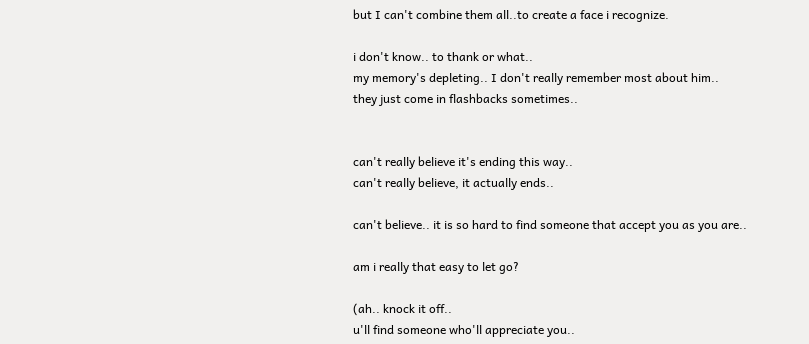but I can't combine them all..to create a face i recognize.

i don't know.. to thank or what..
my memory's depleting.. I don't really remember most about him..
they just come in flashbacks sometimes..


can't really believe it's ending this way..
can't really believe, it actually ends..

can't believe.. it is so hard to find someone that accept you as you are..

am i really that easy to let go?

(ah.. knock it off..
u'll find someone who'll appreciate you..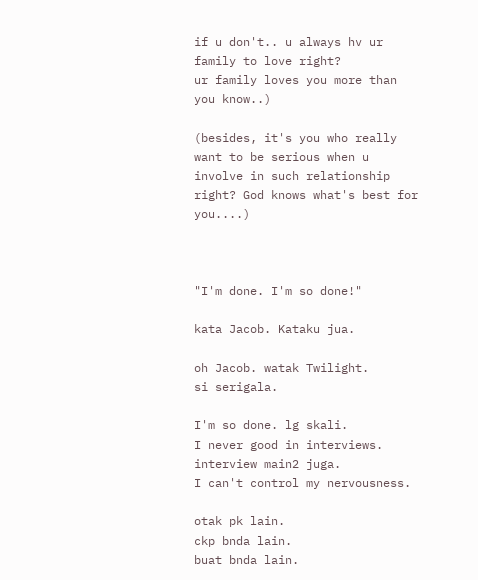if u don't.. u always hv ur family to love right?
ur family loves you more than you know..)

(besides, it's you who really want to be serious when u involve in such relationship right? God knows what's best for you....)



"I'm done. I'm so done!"

kata Jacob. Kataku jua.

oh Jacob. watak Twilight.
si serigala.

I'm so done. lg skali.
I never good in interviews.
interview main2 juga.
I can't control my nervousness.

otak pk lain.
ckp bnda lain.
buat bnda lain.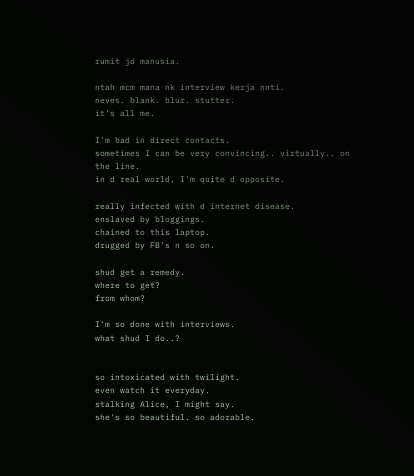rumit jd manusia.

ntah mcm mana nk interview kerja nnti.
neves. blank. blur. stutter.
it's all me.

I'm bad in direct contacts.
sometimes I can be very convincing.. virtually.. on the line.
in d real world, I'm quite d opposite.

really infected with d internet disease.
enslaved by bloggings.
chained to this laptop.
drugged by FB's n so on.

shud get a remedy.
where to get?
from whom?

I'm so done with interviews.
what shud I do..?


so intoxicated with twilight.
even watch it everyday.
stalking Alice, I might say.
she's so beautiful. so adorable.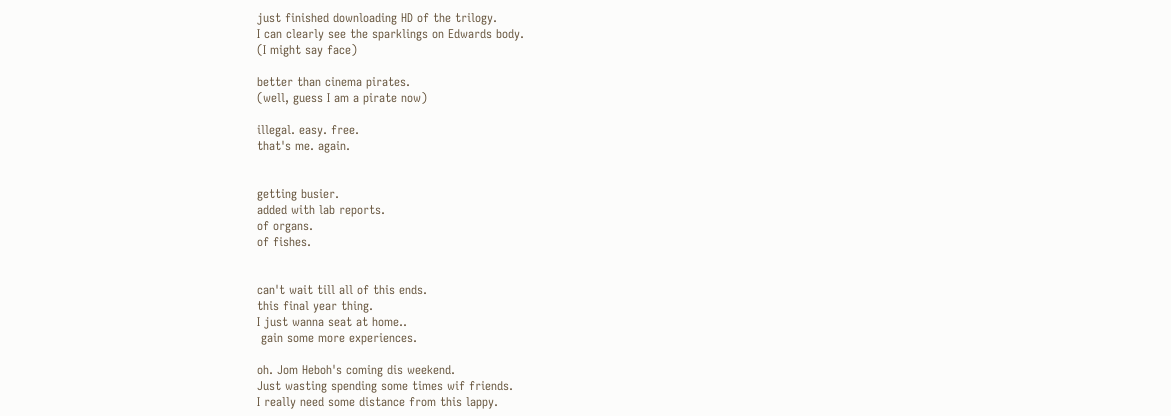just finished downloading HD of the trilogy.
I can clearly see the sparklings on Edwards body.
(I might say face)

better than cinema pirates.
(well, guess I am a pirate now)

illegal. easy. free.
that's me. again.


getting busier.
added with lab reports.
of organs.
of fishes.


can't wait till all of this ends.
this final year thing.
I just wanna seat at home..
 gain some more experiences.

oh. Jom Heboh's coming dis weekend.
Just wasting spending some times wif friends.
I really need some distance from this lappy.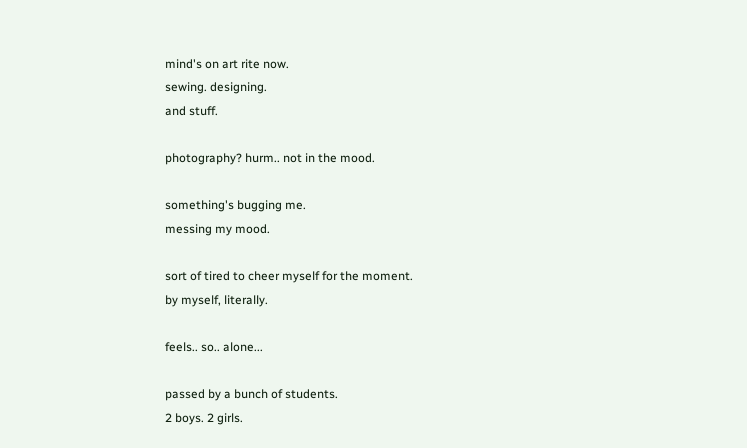mind's on art rite now.
sewing. designing.
and stuff.

photography? hurm.. not in the mood.

something's bugging me.
messing my mood.

sort of tired to cheer myself for the moment.
by myself, literally.

feels.. so.. alone...

passed by a bunch of students.
2 boys. 2 girls.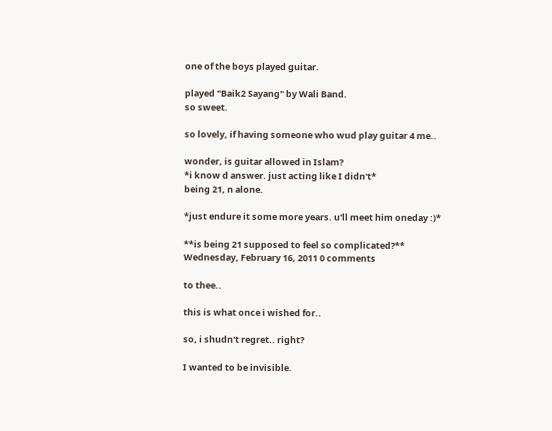one of the boys played guitar.

played "Baik2 Sayang" by Wali Band.
so sweet.

so lovely, if having someone who wud play guitar 4 me..

wonder, is guitar allowed in Islam?
*i know d answer. just acting like I didn't*
being 21, n alone.

*just endure it some more years. u'll meet him oneday :)*

**is being 21 supposed to feel so complicated?**
Wednesday, February 16, 2011 0 comments

to thee..

this is what once i wished for..

so, i shudn't regret.. right?

I wanted to be invisible.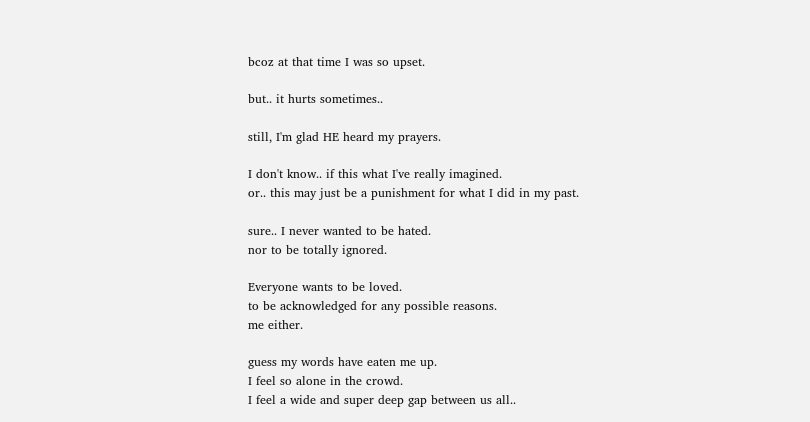bcoz at that time I was so upset.

but.. it hurts sometimes..

still, I'm glad HE heard my prayers.

I don't know.. if this what I've really imagined.
or.. this may just be a punishment for what I did in my past.

sure.. I never wanted to be hated.
nor to be totally ignored.

Everyone wants to be loved.
to be acknowledged for any possible reasons.
me either.

guess my words have eaten me up.
I feel so alone in the crowd.
I feel a wide and super deep gap between us all..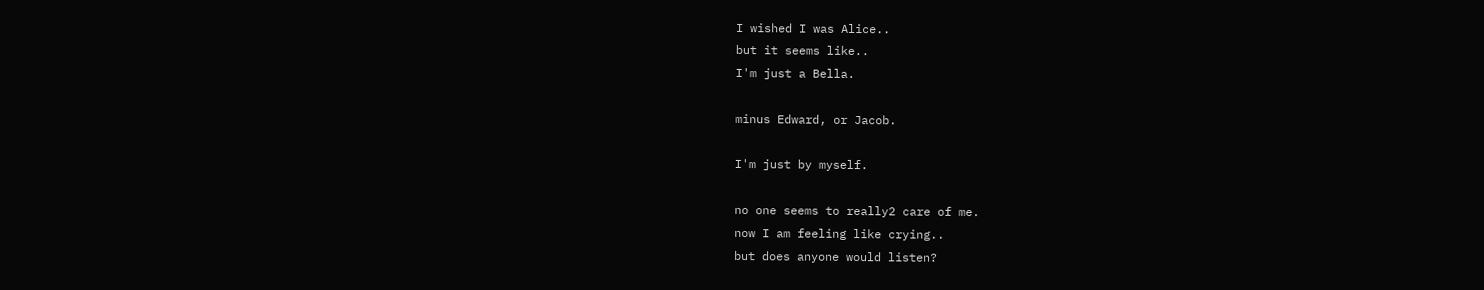I wished I was Alice..
but it seems like..
I'm just a Bella.

minus Edward, or Jacob.

I'm just by myself.

no one seems to really2 care of me.
now I am feeling like crying..
but does anyone would listen?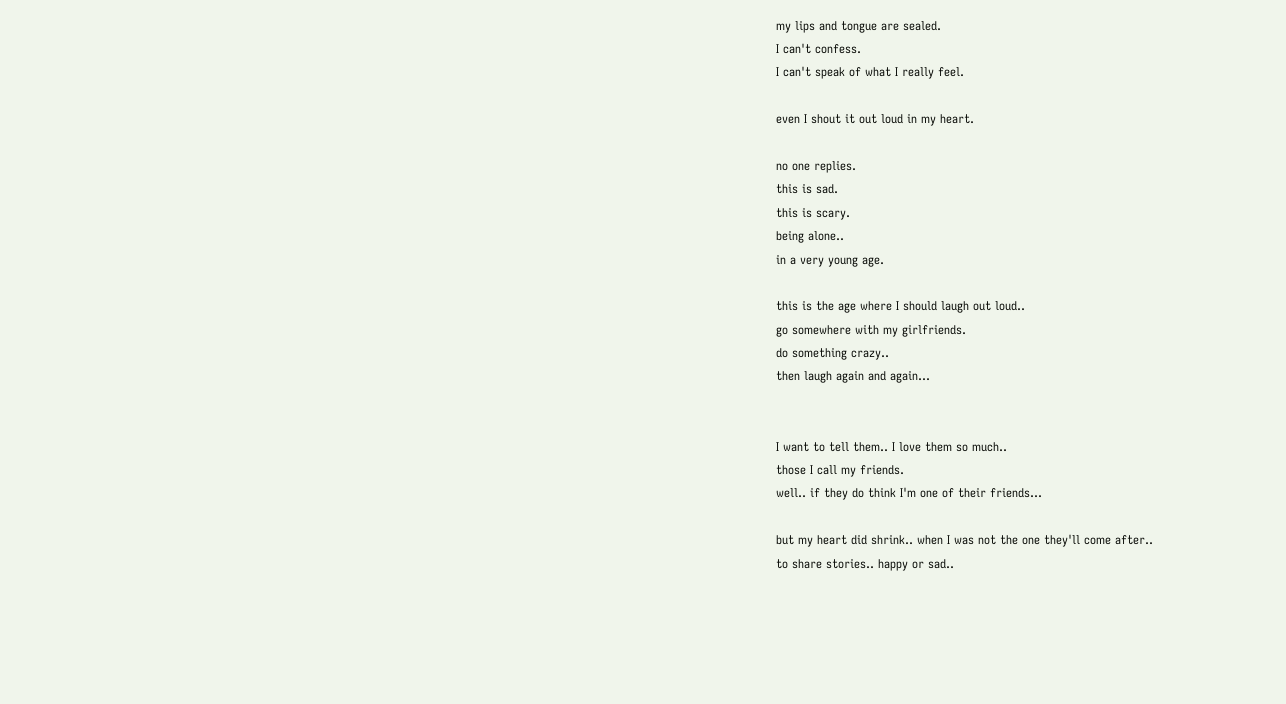my lips and tongue are sealed.
I can't confess.
I can't speak of what I really feel.

even I shout it out loud in my heart.

no one replies.
this is sad.
this is scary.
being alone..
in a very young age.

this is the age where I should laugh out loud..
go somewhere with my girlfriends.
do something crazy..
then laugh again and again...


I want to tell them.. I love them so much..
those I call my friends.
well.. if they do think I'm one of their friends...

but my heart did shrink.. when I was not the one they'll come after..
to share stories.. happy or sad..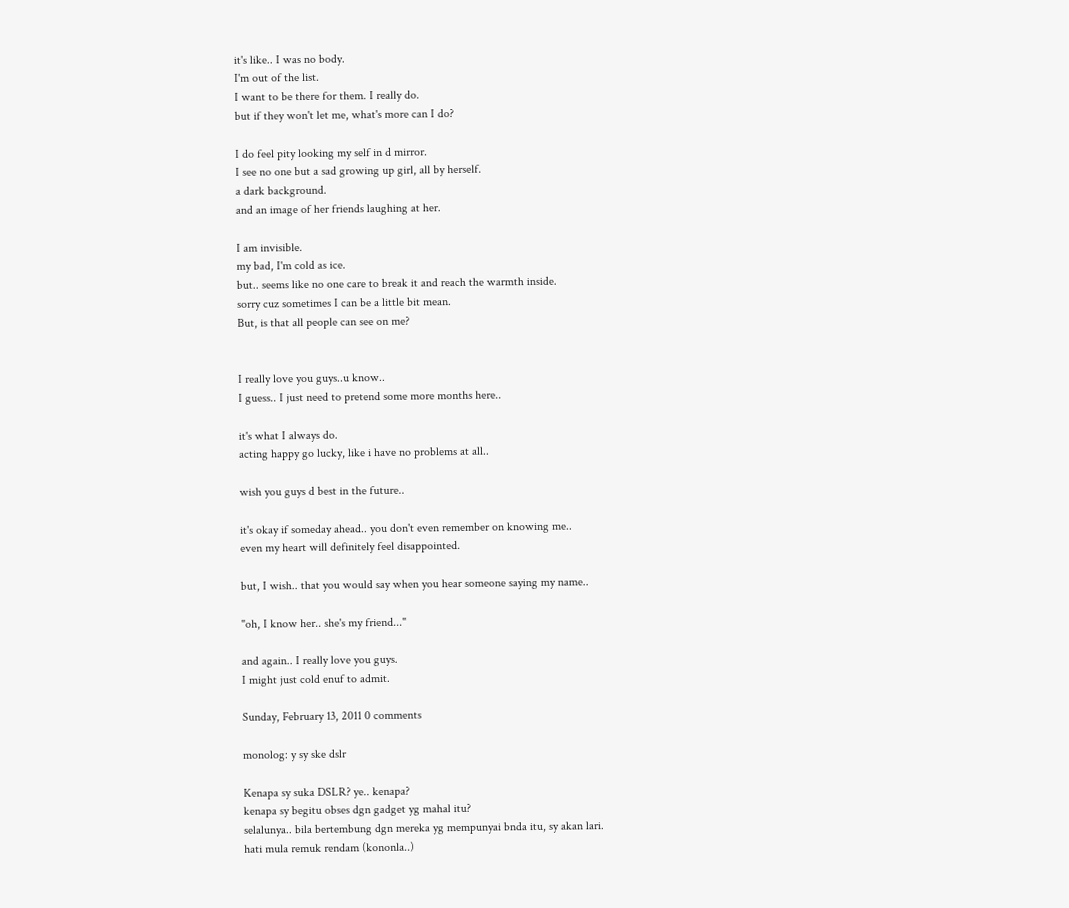it's like.. I was no body.
I'm out of the list.
I want to be there for them. I really do.
but if they won't let me, what's more can I do?

I do feel pity looking my self in d mirror.
I see no one but a sad growing up girl, all by herself.
a dark background.
and an image of her friends laughing at her.

I am invisible.
my bad, I'm cold as ice.
but.. seems like no one care to break it and reach the warmth inside.
sorry cuz sometimes I can be a little bit mean.
But, is that all people can see on me?


I really love you guys..u know..
I guess.. I just need to pretend some more months here..

it's what I always do.
acting happy go lucky, like i have no problems at all..

wish you guys d best in the future..

it's okay if someday ahead.. you don't even remember on knowing me..
even my heart will definitely feel disappointed.

but, I wish.. that you would say when you hear someone saying my name..

"oh, I know her.. she's my friend..."

and again.. I really love you guys.
I might just cold enuf to admit.

Sunday, February 13, 2011 0 comments

monolog: y sy ske dslr

Kenapa sy suka DSLR? ye.. kenapa?
kenapa sy begitu obses dgn gadget yg mahal itu?
selalunya.. bila bertembung dgn mereka yg mempunyai bnda itu, sy akan lari.
hati mula remuk rendam (kononla..)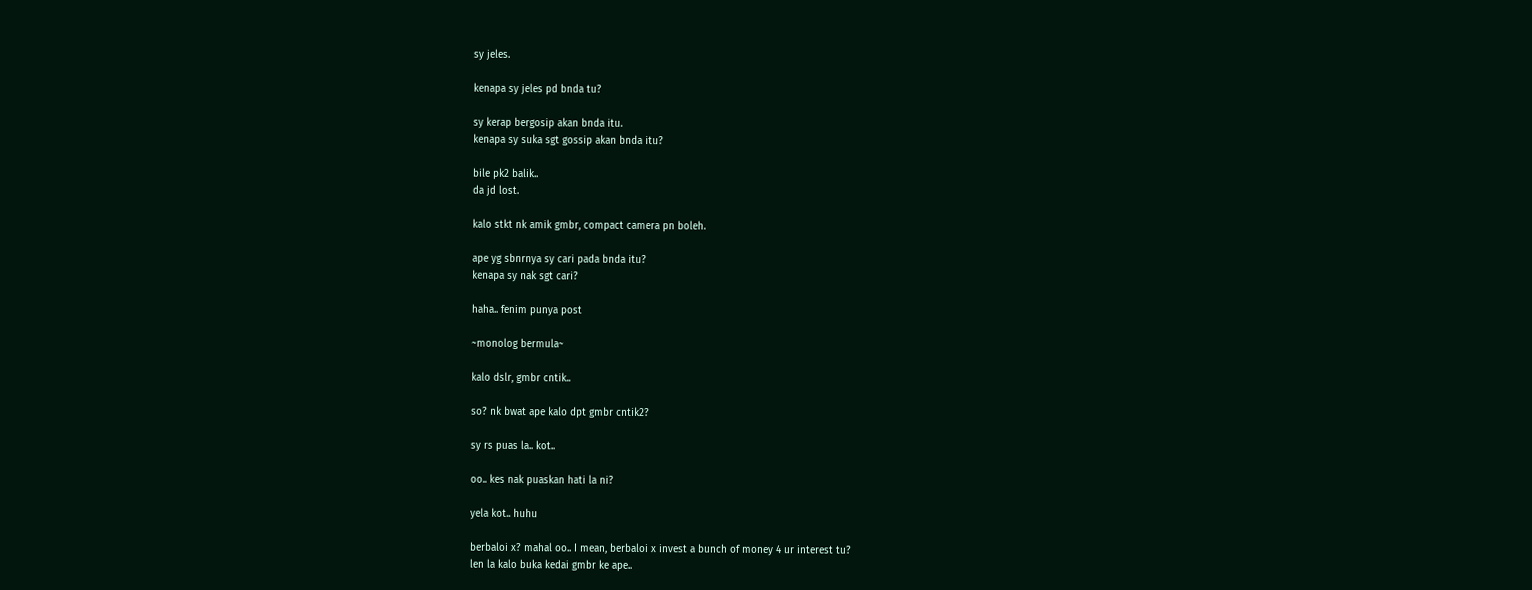sy jeles.

kenapa sy jeles pd bnda tu?

sy kerap bergosip akan bnda itu.
kenapa sy suka sgt gossip akan bnda itu?

bile pk2 balik..
da jd lost.

kalo stkt nk amik gmbr, compact camera pn boleh.

ape yg sbnrnya sy cari pada bnda itu?
kenapa sy nak sgt cari?

haha.. fenim punya post

~monolog bermula~

kalo dslr, gmbr cntik..

so? nk bwat ape kalo dpt gmbr cntik2?

sy rs puas la.. kot..

oo.. kes nak puaskan hati la ni?

yela kot.. huhu

berbaloi x? mahal oo.. I mean, berbaloi x invest a bunch of money 4 ur interest tu?
len la kalo buka kedai gmbr ke ape..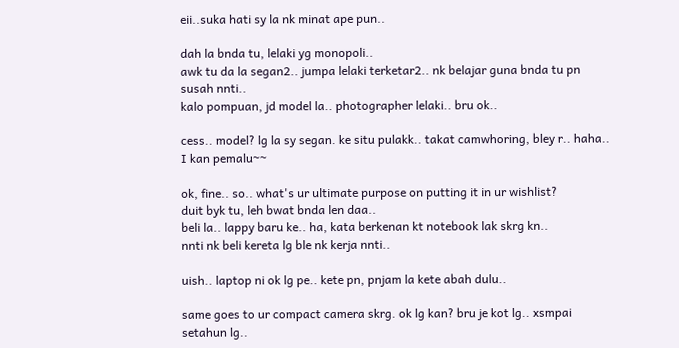eii..suka hati sy la nk minat ape pun..

dah la bnda tu, lelaki yg monopoli..
awk tu da la segan2.. jumpa lelaki terketar2.. nk belajar guna bnda tu pn susah nnti..
kalo pompuan, jd model la.. photographer lelaki.. bru ok..

cess.. model? lg la sy segan. ke situ pulakk.. takat camwhoring, bley r.. haha..
I kan pemalu~~

ok, fine.. so.. what's ur ultimate purpose on putting it in ur wishlist?
duit byk tu, leh bwat bnda len daa..
beli la.. lappy baru ke.. ha, kata berkenan kt notebook lak skrg kn..
nnti nk beli kereta lg ble nk kerja nnti..

uish.. laptop ni ok lg pe.. kete pn, pnjam la kete abah dulu..

same goes to ur compact camera skrg. ok lg kan? bru je kot lg.. xsmpai setahun lg..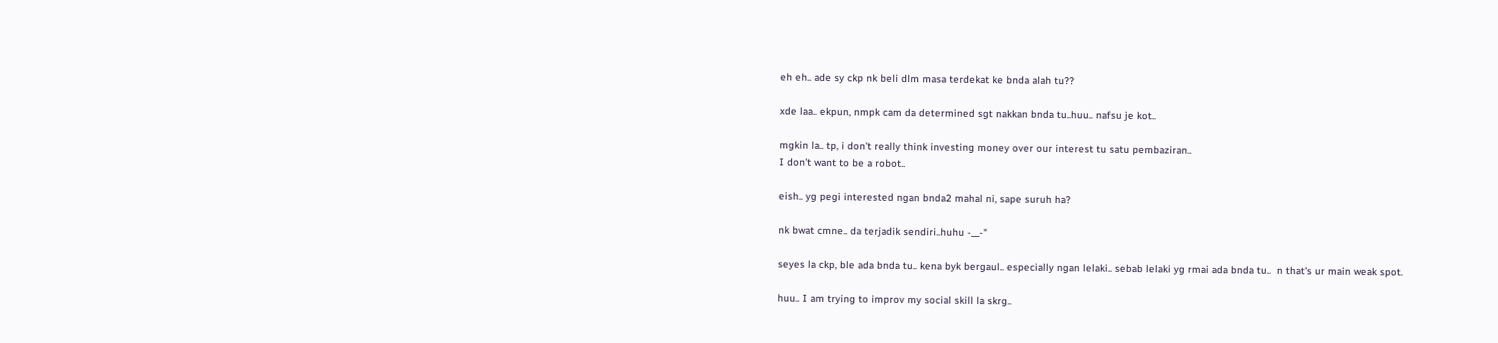eh eh.. ade sy ckp nk beli dlm masa terdekat ke bnda alah tu??

xde laa.. ekpun, nmpk cam da determined sgt nakkan bnda tu..huu.. nafsu je kot..

mgkin la.. tp, i don't really think investing money over our interest tu satu pembaziran..
I don't want to be a robot..

eish.. yg pegi interested ngan bnda2 mahal ni, sape suruh ha?

nk bwat cmne.. da terjadik sendiri..huhu -__-"

seyes la ckp, ble ada bnda tu.. kena byk bergaul.. especially ngan lelaki.. sebab lelaki yg rmai ada bnda tu..  n that's ur main weak spot.

huu.. I am trying to improv my social skill la skrg..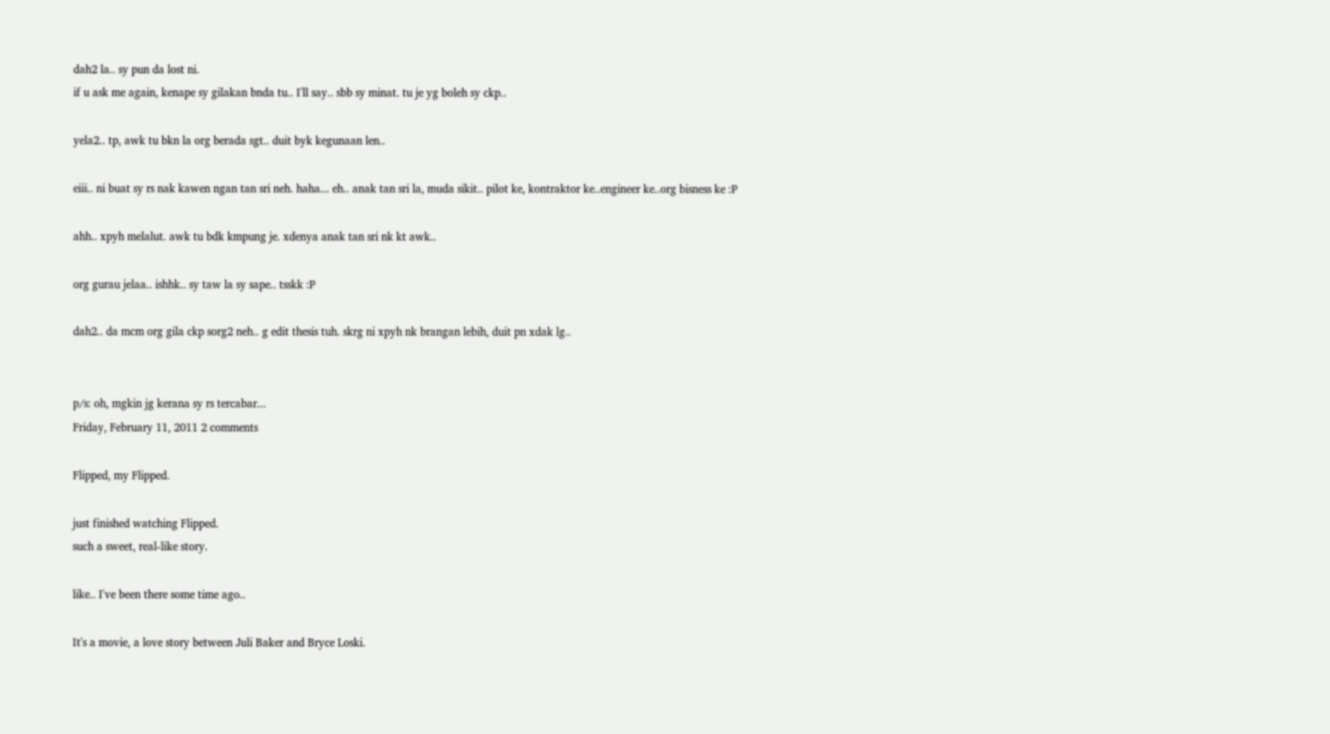dah2 la.. sy pun da lost ni.
if u ask me again, kenape sy gilakan bnda tu.. I'll say.. sbb sy minat. tu je yg boleh sy ckp..

yela2.. tp, awk tu bkn la org berada sgt.. duit byk kegunaan len..

eiii.. ni buat sy rs nak kawen ngan tan sri neh. haha... eh.. anak tan sri la, muda sikit.. pilot ke, kontraktor ke..engineer ke..org bisness ke :P

ahh.. xpyh melalut. awk tu bdk kmpung je. xdenya anak tan sri nk kt awk..

org gurau jelaa.. ishhk.. sy taw la sy sape.. tsskk :P

dah2.. da mcm org gila ckp sorg2 neh.. g edit thesis tuh. skrg ni xpyh nk brangan lebih, duit pn xdak lg..


p/s: oh, mgkin jg kerana sy rs tercabar...
Friday, February 11, 2011 2 comments

Flipped, my Flipped.

just finished watching Flipped.
such a sweet, real-like story.

like.. I've been there some time ago..

It's a movie, a love story between Juli Baker and Bryce Loski.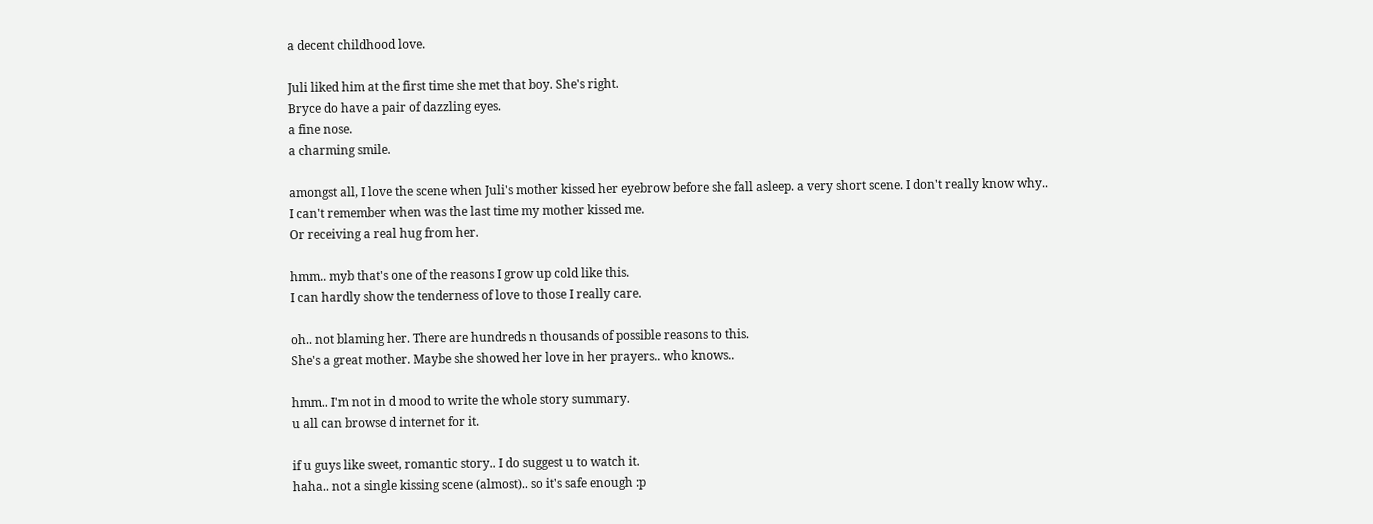a decent childhood love.

Juli liked him at the first time she met that boy. She's right.
Bryce do have a pair of dazzling eyes.
a fine nose.
a charming smile.

amongst all, I love the scene when Juli's mother kissed her eyebrow before she fall asleep. a very short scene. I don't really know why..
I can't remember when was the last time my mother kissed me.
Or receiving a real hug from her.

hmm.. myb that's one of the reasons I grow up cold like this.
I can hardly show the tenderness of love to those I really care.

oh.. not blaming her. There are hundreds n thousands of possible reasons to this.
She's a great mother. Maybe she showed her love in her prayers.. who knows..

hmm.. I'm not in d mood to write the whole story summary.
u all can browse d internet for it.

if u guys like sweet, romantic story.. I do suggest u to watch it.
haha.. not a single kissing scene (almost).. so it's safe enough :p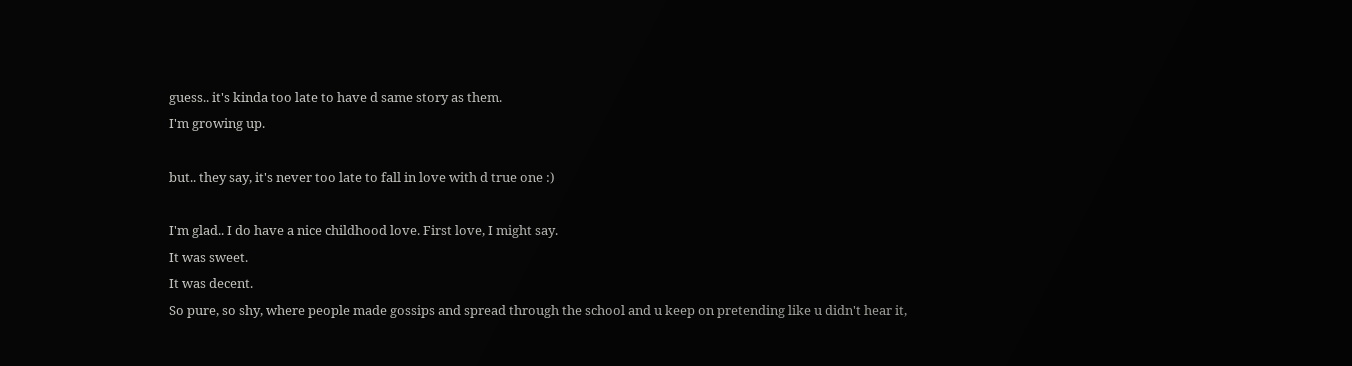guess.. it's kinda too late to have d same story as them.
I'm growing up.

but.. they say, it's never too late to fall in love with d true one :)

I'm glad.. I do have a nice childhood love. First love, I might say.
It was sweet.
It was decent.
So pure, so shy, where people made gossips and spread through the school and u keep on pretending like u didn't hear it,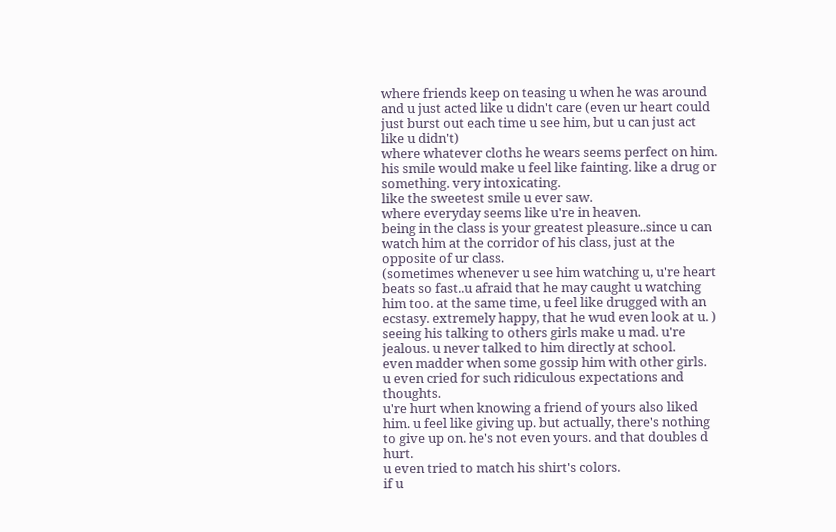where friends keep on teasing u when he was around and u just acted like u didn't care (even ur heart could just burst out each time u see him, but u can just act like u didn't)
where whatever cloths he wears seems perfect on him.
his smile would make u feel like fainting. like a drug or something. very intoxicating.
like the sweetest smile u ever saw.
where everyday seems like u're in heaven.
being in the class is your greatest pleasure..since u can watch him at the corridor of his class, just at the opposite of ur class.
(sometimes whenever u see him watching u, u're heart beats so fast..u afraid that he may caught u watching him too. at the same time, u feel like drugged with an ecstasy. extremely happy, that he wud even look at u. )
seeing his talking to others girls make u mad. u're jealous. u never talked to him directly at school.
even madder when some gossip him with other girls.
u even cried for such ridiculous expectations and thoughts.
u're hurt when knowing a friend of yours also liked him. u feel like giving up. but actually, there's nothing to give up on. he's not even yours. and that doubles d hurt.
u even tried to match his shirt's colors.
if u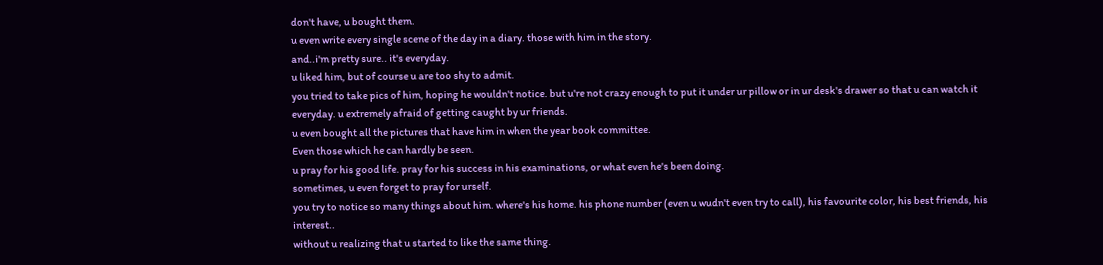don't have, u bought them.
u even write every single scene of the day in a diary. those with him in the story.
and..i'm pretty sure.. it's everyday.
u liked him, but of course u are too shy to admit.
you tried to take pics of him, hoping he wouldn't notice. but u're not crazy enough to put it under ur pillow or in ur desk's drawer so that u can watch it everyday. u extremely afraid of getting caught by ur friends.
u even bought all the pictures that have him in when the year book committee.
Even those which he can hardly be seen.
u pray for his good life. pray for his success in his examinations, or what even he's been doing.
sometimes, u even forget to pray for urself.
you try to notice so many things about him. where's his home. his phone number (even u wudn't even try to call), his favourite color, his best friends, his interest..
without u realizing that u started to like the same thing.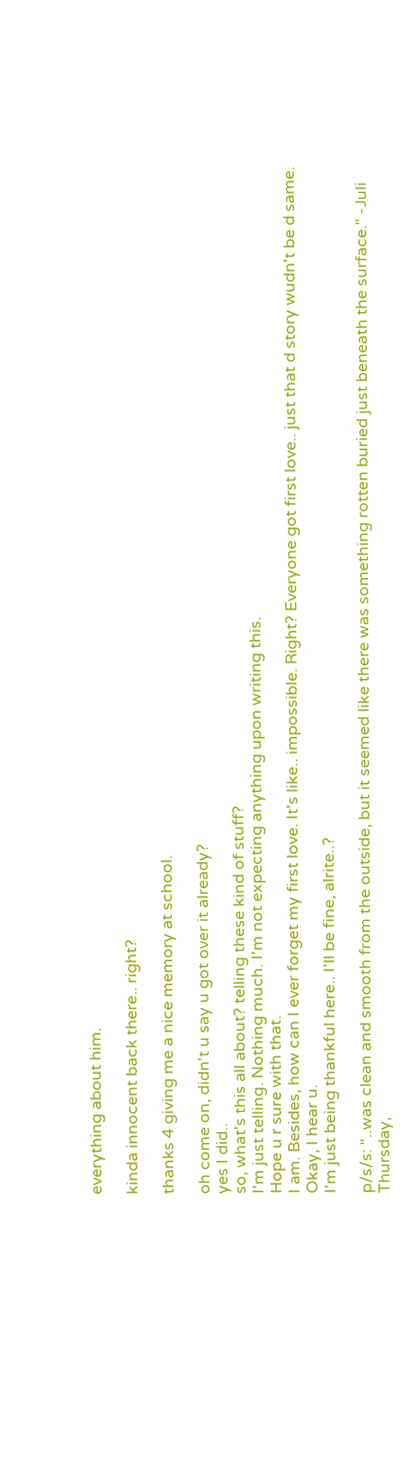everything about him.

kinda innocent back there.. right?

thanks 4 giving me a nice memory at school.

oh come on, didn't u say u got over it already?
yes I did..
so, what's this all about? telling these kind of stuff?
I'm just telling. Nothing much. I'm not expecting anything upon writing this.
Hope u r sure with that.
I am. Besides, how can I ever forget my first love. It's like.. impossible. Right? Everyone got first love.. just that d story wudn't be d same.
Okay, I hear u.
I'm just being thankful here.. I'll be fine, alrite..?

p/s/s: "..was clean and smooth from the outside, but it seemed like there was something rotten buried just beneath the surface." -Juli
Thursday,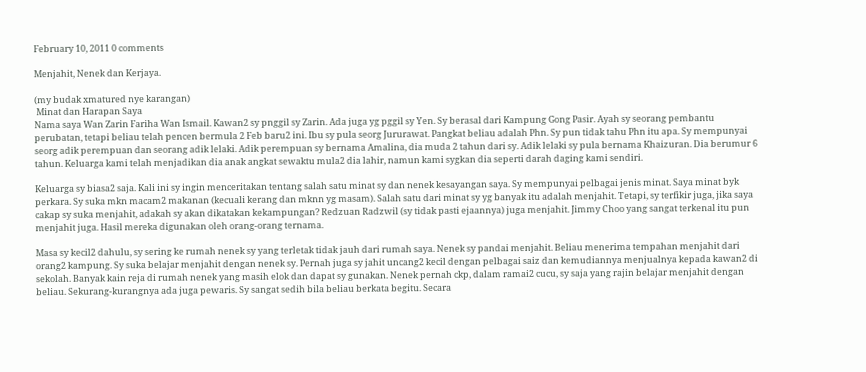February 10, 2011 0 comments

Menjahit, Nenek dan Kerjaya.

(my budak xmatured nye karangan)
 Minat dan Harapan Saya
Nama saya Wan Zarin Fariha Wan Ismail. Kawan2 sy pnggil sy Zarin. Ada juga yg pggil sy Yen. Sy berasal dari Kampung Gong Pasir. Ayah sy seorang pembantu perubatan, tetapi beliau telah pencen bermula 2 Feb baru2 ini. Ibu sy pula seorg Jururawat. Pangkat beliau adalah Phn. Sy pun tidak tahu Phn itu apa. Sy mempunyai seorg adik perempuan dan seorang adik lelaki. Adik perempuan sy bernama Amalina, dia muda 2 tahun dari sy. Adik lelaki sy pula bernama Khaizuran. Dia berumur 6 tahun. Keluarga kami telah menjadikan dia anak angkat sewaktu mula2 dia lahir, namun kami sygkan dia seperti darah daging kami sendiri.

Keluarga sy biasa2 saja. Kali ini sy ingin menceritakan tentang salah satu minat sy dan nenek kesayangan saya. Sy mempunyai pelbagai jenis minat. Saya minat byk perkara. Sy suka mkn macam2 makanan (kecuali kerang dan mknn yg masam). Salah satu dari minat sy yg banyak itu adalah menjahit. Tetapi, sy terfikir juga, jika saya cakap sy suka menjahit, adakah sy akan dikatakan kekampungan? Redzuan Radzwil (sy tidak pasti ejaannya) juga menjahit. Jimmy Choo yang sangat terkenal itu pun menjahit juga. Hasil mereka digunakan oleh orang-orang ternama.

Masa sy kecil2 dahulu, sy sering ke rumah nenek sy yang terletak tidak jauh dari rumah saya. Nenek sy pandai menjahit. Beliau menerima tempahan menjahit dari orang2 kampung. Sy suka belajar menjahit dengan nenek sy. Pernah juga sy jahit uncang2 kecil dengan pelbagai saiz dan kemudiannya menjualnya kepada kawan2 di sekolah. Banyak kain reja di rumah nenek yang masih elok dan dapat sy gunakan. Nenek pernah ckp, dalam ramai2 cucu, sy saja yang rajin belajar menjahit dengan beliau. Sekurang-kurangnya ada juga pewaris. Sy sangat sedih bila beliau berkata begitu. Secara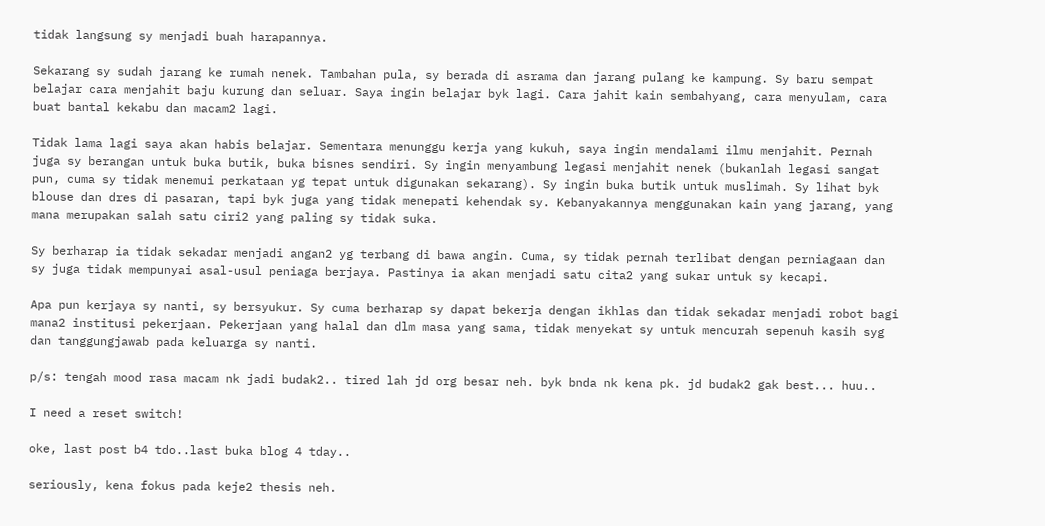tidak langsung sy menjadi buah harapannya.

Sekarang sy sudah jarang ke rumah nenek. Tambahan pula, sy berada di asrama dan jarang pulang ke kampung. Sy baru sempat belajar cara menjahit baju kurung dan seluar. Saya ingin belajar byk lagi. Cara jahit kain sembahyang, cara menyulam, cara buat bantal kekabu dan macam2 lagi.

Tidak lama lagi saya akan habis belajar. Sementara menunggu kerja yang kukuh, saya ingin mendalami ilmu menjahit. Pernah juga sy berangan untuk buka butik, buka bisnes sendiri. Sy ingin menyambung legasi menjahit nenek (bukanlah legasi sangat pun, cuma sy tidak menemui perkataan yg tepat untuk digunakan sekarang). Sy ingin buka butik untuk muslimah. Sy lihat byk blouse dan dres di pasaran, tapi byk juga yang tidak menepati kehendak sy. Kebanyakannya menggunakan kain yang jarang, yang mana merupakan salah satu ciri2 yang paling sy tidak suka.

Sy berharap ia tidak sekadar menjadi angan2 yg terbang di bawa angin. Cuma, sy tidak pernah terlibat dengan perniagaan dan sy juga tidak mempunyai asal-usul peniaga berjaya. Pastinya ia akan menjadi satu cita2 yang sukar untuk sy kecapi.

Apa pun kerjaya sy nanti, sy bersyukur. Sy cuma berharap sy dapat bekerja dengan ikhlas dan tidak sekadar menjadi robot bagi mana2 institusi pekerjaan. Pekerjaan yang halal dan dlm masa yang sama, tidak menyekat sy untuk mencurah sepenuh kasih syg dan tanggungjawab pada keluarga sy nanti.

p/s: tengah mood rasa macam nk jadi budak2.. tired lah jd org besar neh. byk bnda nk kena pk. jd budak2 gak best... huu..

I need a reset switch!

oke, last post b4 tdo..last buka blog 4 tday..

seriously, kena fokus pada keje2 thesis neh.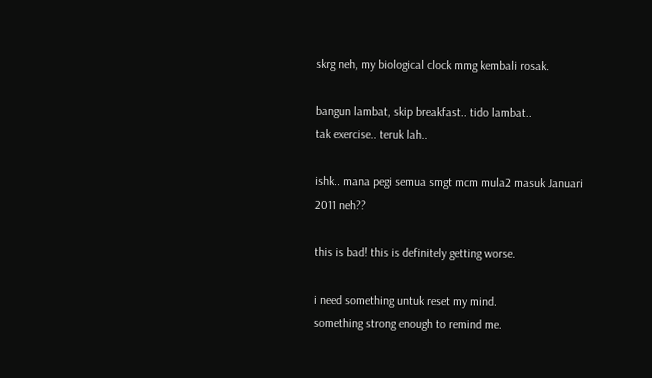skrg neh, my biological clock mmg kembali rosak.

bangun lambat, skip breakfast.. tido lambat..
tak exercise.. teruk lah..

ishk.. mana pegi semua smgt mcm mula2 masuk Januari 2011 neh??

this is bad! this is definitely getting worse.

i need something untuk reset my mind.
something strong enough to remind me.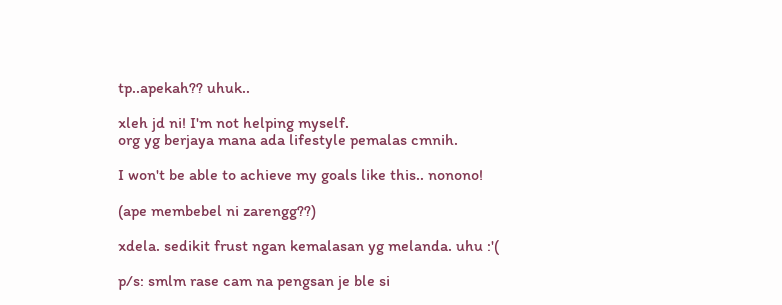tp..apekah?? uhuk..

xleh jd ni! I'm not helping myself.
org yg berjaya mana ada lifestyle pemalas cmnih.

I won't be able to achieve my goals like this.. nonono!

(ape membebel ni zarengg??)

xdela. sedikit frust ngan kemalasan yg melanda. uhu :'(

p/s: smlm rase cam na pengsan je ble si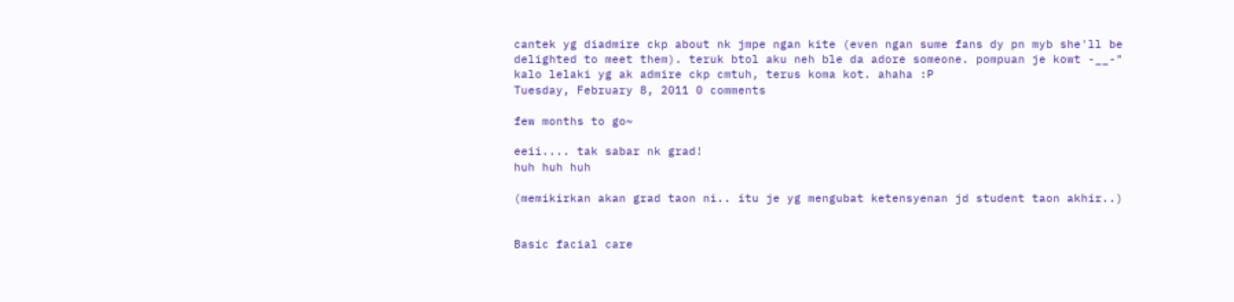cantek yg diadmire ckp about nk jmpe ngan kite (even ngan sume fans dy pn myb she'll be delighted to meet them). teruk btol aku neh ble da adore someone. pompuan je kowt -__-"
kalo lelaki yg ak admire ckp cmtuh, terus koma kot. ahaha :P
Tuesday, February 8, 2011 0 comments

few months to go~

eeii.... tak sabar nk grad!
huh huh huh

(memikirkan akan grad taon ni.. itu je yg mengubat ketensyenan jd student taon akhir..)


Basic facial care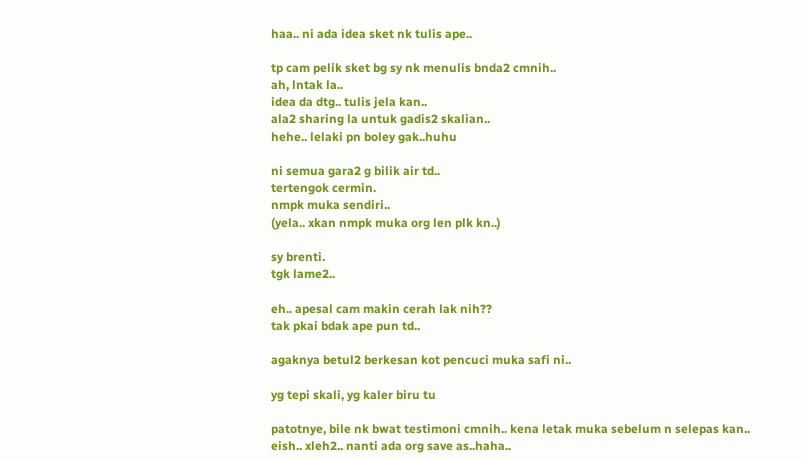haa.. ni ada idea sket nk tulis ape..

tp cam pelik sket bg sy nk menulis bnda2 cmnih..
ah, lntak la..
idea da dtg.. tulis jela kan..
ala2 sharing la untuk gadis2 skalian..
hehe.. lelaki pn boley gak..huhu

ni semua gara2 g bilik air td..
tertengok cermin.
nmpk muka sendiri..
(yela.. xkan nmpk muka org len plk kn..)

sy brenti.
tgk lame2..

eh.. apesal cam makin cerah lak nih??
tak pkai bdak ape pun td..

agaknya betul2 berkesan kot pencuci muka safi ni..

yg tepi skali, yg kaler biru tu

patotnye, bile nk bwat testimoni cmnih.. kena letak muka sebelum n selepas kan..
eish.. xleh2.. nanti ada org save as..haha..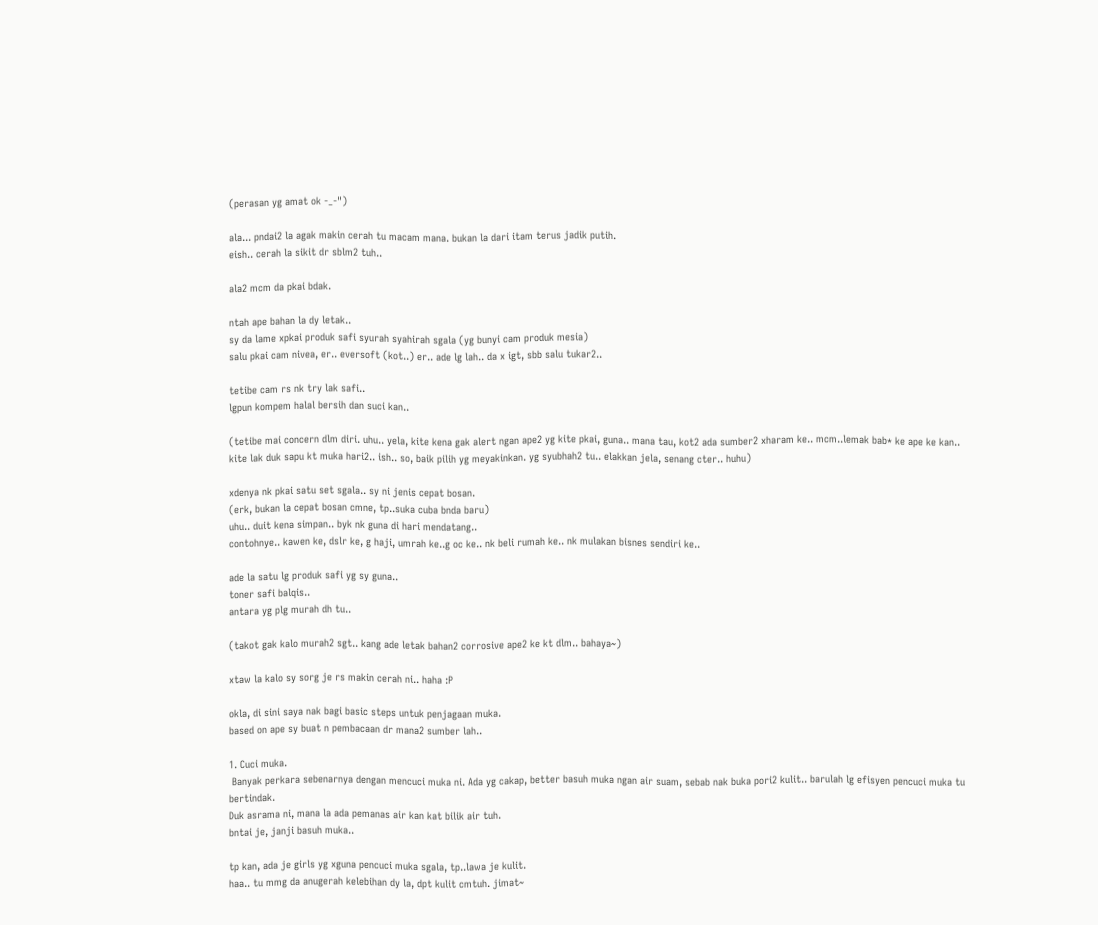(perasan yg amat ok -_-")

ala... pndai2 la agak makin cerah tu macam mana. bukan la dari itam terus jadik putih.
eish.. cerah la sikit dr sblm2 tuh..

ala2 mcm da pkai bdak.

ntah ape bahan la dy letak..
sy da lame xpkai produk safi syurah syahirah sgala (yg bunyi cam produk mesia)
salu pkai cam nivea, er.. eversoft (kot..) er.. ade lg lah.. da x igt, sbb salu tukar2..

tetibe cam rs nk try lak safi..
lgpun kompem halal bersih dan suci kan..

(tetibe mai concern dlm diri. uhu.. yela, kite kena gak alert ngan ape2 yg kite pkai, guna.. mana tau, kot2 ada sumber2 xharam ke.. mcm..lemak bab* ke ape ke kan.. kite lak duk sapu kt muka hari2.. ish.. so, baik pilih yg meyakinkan. yg syubhah2 tu.. elakkan jela, senang cter.. huhu)

xdenya nk pkai satu set sgala.. sy ni jenis cepat bosan.
(erk, bukan la cepat bosan cmne, tp..suka cuba bnda baru)
uhu.. duit kena simpan.. byk nk guna di hari mendatang..
contohnye.. kawen ke, dslr ke, g haji, umrah ke..g oc ke.. nk beli rumah ke.. nk mulakan bisnes sendiri ke..

ade la satu lg produk safi yg sy guna..
toner safi balqis..
antara yg plg murah dh tu..

(takot gak kalo murah2 sgt.. kang ade letak bahan2 corrosive ape2 ke kt dlm.. bahaya~)

xtaw la kalo sy sorg je rs makin cerah ni.. haha :P

okla, di sini saya nak bagi basic steps untuk penjagaan muka.
based on ape sy buat n pembacaan dr mana2 sumber lah..

1. Cuci muka.
 Banyak perkara sebenarnya dengan mencuci muka ni. Ada yg cakap, better basuh muka ngan air suam, sebab nak buka pori2 kulit.. barulah lg efisyen pencuci muka tu bertindak.
Duk asrama ni, mana la ada pemanas air kan kat bilik air tuh.
bntai je, janji basuh muka..

tp kan, ada je girls yg xguna pencuci muka sgala, tp..lawa je kulit.
haa.. tu mmg da anugerah kelebihan dy la, dpt kulit cmtuh. jimat~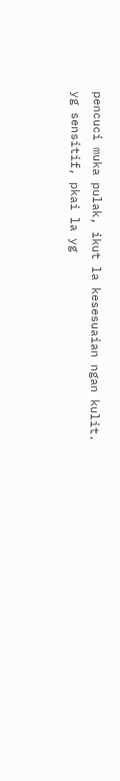pencuci muka pulak, ikut la kesesuaian ngan kulit.
yg sensitif, pkai la yg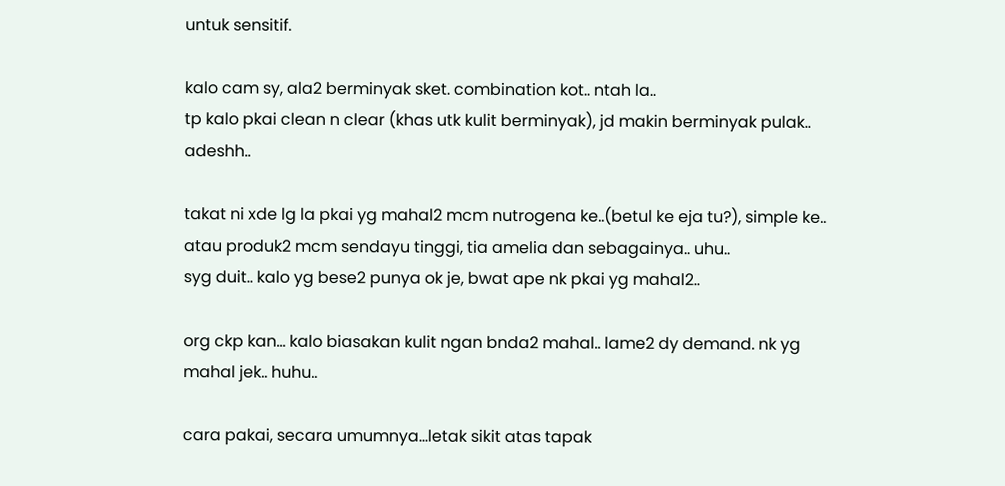untuk sensitif.

kalo cam sy, ala2 berminyak sket. combination kot.. ntah la..
tp kalo pkai clean n clear (khas utk kulit berminyak), jd makin berminyak pulak.. adeshh..

takat ni xde lg la pkai yg mahal2 mcm nutrogena ke..(betul ke eja tu?), simple ke.. atau produk2 mcm sendayu tinggi, tia amelia dan sebagainya.. uhu..
syg duit.. kalo yg bese2 punya ok je, bwat ape nk pkai yg mahal2..

org ckp kan... kalo biasakan kulit ngan bnda2 mahal.. lame2 dy demand. nk yg mahal jek.. huhu..

cara pakai, secara umumnya...letak sikit atas tapak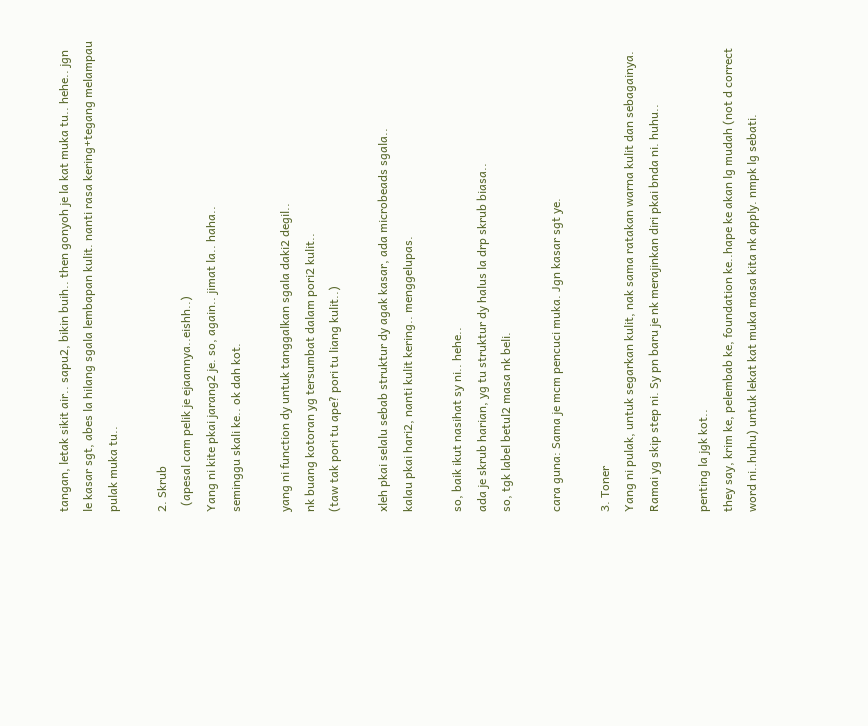tangan, letak sikit air.. sapu2, bikin buih.. then gonyoh je la kat muka tu.. hehe.. jgn le kasar sgt, abes la hilang sgala lembapan kulit. nanti rasa kering+tegang melampau pulak muka tu..

2. Skrub
  (apesal cam pelik je ejaannya..eishh..)
Yang ni kite pkai jarang2 je. so, again.. jimat la.. haha..
seminggu skali ke.. ok dah kot.

yang ni function dy untuk tanggalkan sgala daki2 degil..
nk buang kotoran yg tersumbat dalam pori2 kulit..
(taw tak pori tu ape? pori tu liang kulit..)

xleh pkai selalu sebab struktur dy agak kasar, ada microbeads sgala..
kalau pkai hari2, nanti kulit kering.. menggelupas.

so, baik ikut nasihat sy ni.. hehe..
ada je skrub harian, yg tu struktur dy halus la drp skrub biasa..
so, tgk label betul2 masa nk beli.

cara guna: Sama je mcm pencuci muka. Jgn kasar sgt ye.

3. Toner
Yang ni pulak, untuk segarkan kulit, nak sama ratakan warna kulit dan sebagainya. Ramai yg skip step ni. Sy pn baru je nk merajinkan diri pkai bnda ni. huhu..

penting la jgk kot..
they say, krim ke, pelembab ke, foundation ke..hape ke akan lg mudah (not d correct word ni..huhu) untuk lekat kat muka masa kita nk apply. nmpk lg sebati.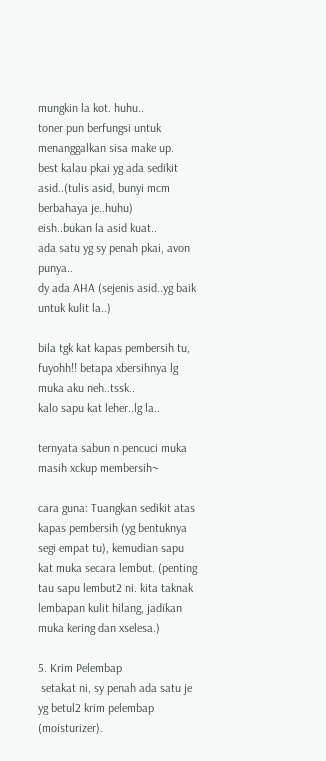mungkin la kot. huhu..
toner pun berfungsi untuk menanggalkan sisa make up.
best kalau pkai yg ada sedikit asid..(tulis asid, bunyi mcm berbahaya je..huhu)
eish..bukan la asid kuat..
ada satu yg sy penah pkai, avon punya..
dy ada AHA (sejenis asid..yg baik untuk kulit la..)

bila tgk kat kapas pembersih tu, fuyohh!! betapa xbersihnya lg muka aku neh..tssk..
kalo sapu kat leher..lg la..

ternyata sabun n pencuci muka masih xckup membersih~

cara guna: Tuangkan sedikit atas kapas pembersih (yg bentuknya segi empat tu), kemudian sapu kat muka secara lembut. (penting tau sapu lembut2 ni. kita taknak lembapan kulit hilang, jadikan muka kering dan xselesa.)

5. Krim Pelembap
 setakat ni, sy penah ada satu je yg betul2 krim pelembap (moisturizer).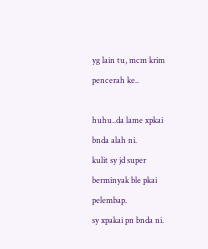yg lain tu, mcm krim pencerah ke..

huhu..da lame xpkai bnda alah ni.
kulit sy jd super berminyak ble pkai pelembap.
sy xpakai pn bnda ni.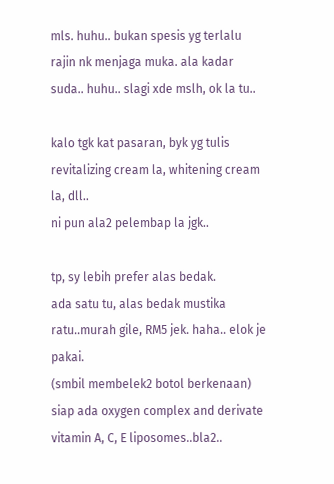mls. huhu.. bukan spesis yg terlalu rajin nk menjaga muka. ala kadar suda.. huhu.. slagi xde mslh, ok la tu..

kalo tgk kat pasaran, byk yg tulis revitalizing cream la, whitening cream la, dll..
ni pun ala2 pelembap la jgk..

tp, sy lebih prefer alas bedak.
ada satu tu, alas bedak mustika ratu..murah gile, RM5 jek. haha.. elok je pakai.
(smbil membelek2 botol berkenaan)
siap ada oxygen complex and derivate vitamin A, C, E liposomes..bla2..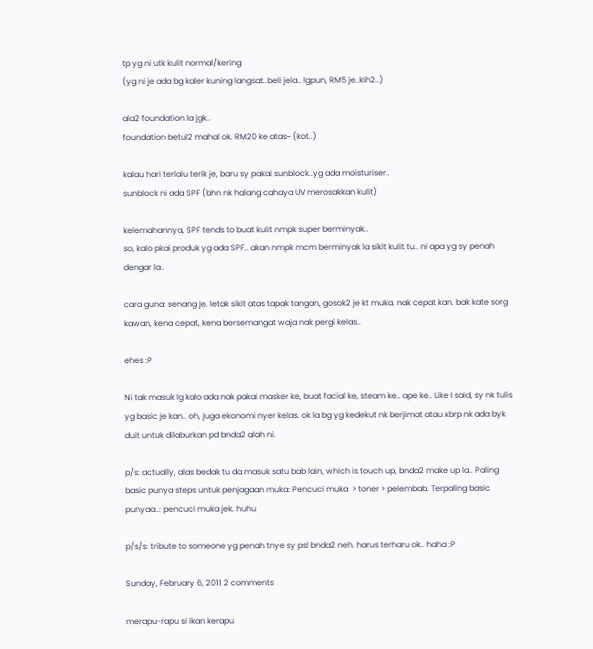tp yg ni utk kulit normal/kering
(yg ni je ada bg kaler kuning langsat..beli jela.. lgpun, RM5 je..kih2..)

ala2 foundation la jgk..
foundation betul2 mahal ok. RM20 ke atas~ (kot..)

kalau hari terlalu terik je, baru sy pakai sunblock..yg ada moisturiser..
sunblock ni ada SPF (bhn nk halang cahaya UV merosakkan kulit)

kelemahannya, SPF tends to buat kulit nmpk super berminyak..
so, kalo pkai produk yg ada SPF.. akan nmpk mcm berminyak la sikit kulit tu.. ni apa yg sy penah dengar la..

cara guna: senang je. letak sikit atas tapak tangan, gosok2 je kt muka. nak cepat kan. bak kate sorg kawan, kena cepat, kena bersemangat waja nak pergi kelas..

ehes :P

Ni tak masuk lg kalo ada nak pakai masker ke, buat facial ke, steam ke.. ape ke.. Like I said, sy nk tulis yg basic je kan.. oh, juga ekonomi nyer kelas. ok la bg yg kedekut nk berjimat atau xbrp nk ada byk duit untuk dilaburkan pd bnda2 alah ni.

p/s: actually, alas bedak tu da masuk satu bab lain, which is touch up, bnda2 make up la.. Paling basic punya steps untuk penjagaan muka: Pencuci muka  > toner > pelembab. Terpaling basic punyaa..: pencuci muka jek. huhu

p/s/s: tribute to someone yg penah tnye sy psl bnda2 neh. harus terharu ok.. haha :P

Sunday, February 6, 2011 2 comments

merapu-rapu si ikan kerapu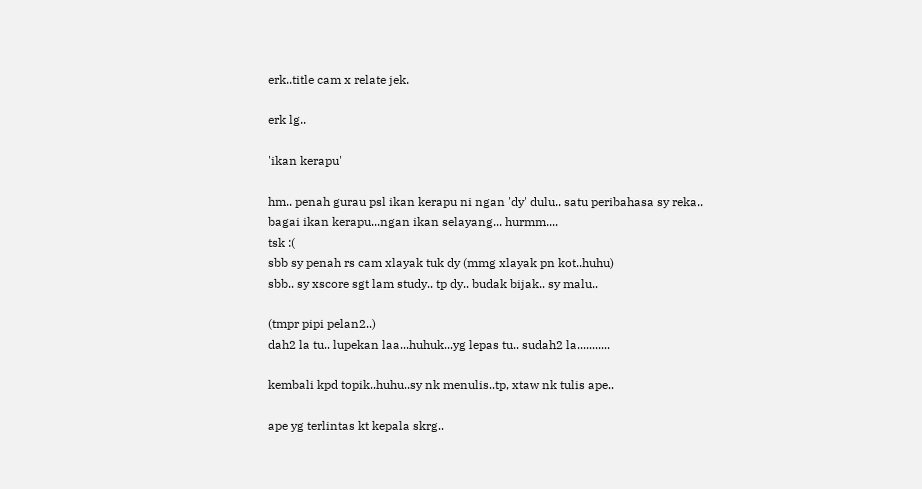erk..title cam x relate jek.

erk lg..

'ikan kerapu'

hm.. penah gurau psl ikan kerapu ni ngan 'dy' dulu.. satu peribahasa sy reka..
bagai ikan kerapu...ngan ikan selayang... hurmm....
tsk :(
sbb sy penah rs cam xlayak tuk dy (mmg xlayak pn kot..huhu)
sbb.. sy xscore sgt lam study.. tp dy.. budak bijak.. sy malu..

(tmpr pipi pelan2..)
dah2 la tu.. lupekan laa...huhuk...yg lepas tu.. sudah2 la...........

kembali kpd topik..huhu..sy nk menulis..tp, xtaw nk tulis ape..

ape yg terlintas kt kepala skrg..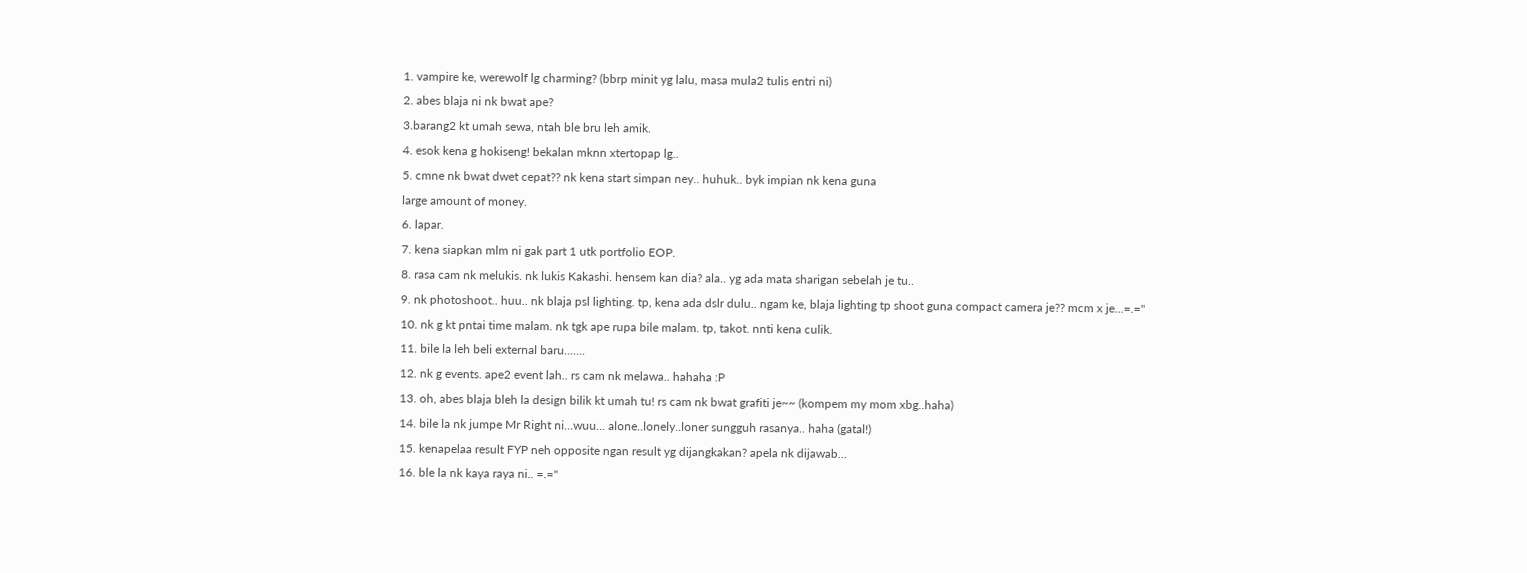1. vampire ke, werewolf lg charming? (bbrp minit yg lalu, masa mula2 tulis entri ni)
2. abes blaja ni nk bwat ape?
3.barang2 kt umah sewa, ntah ble bru leh amik.
4. esok kena g hokiseng! bekalan mknn xtertopap lg..
5. cmne nk bwat dwet cepat?? nk kena start simpan ney.. huhuk.. byk impian nk kena guna
large amount of money.
6. lapar.
7. kena siapkan mlm ni gak part 1 utk portfolio EOP.
8. rasa cam nk melukis. nk lukis Kakashi. hensem kan dia? ala.. yg ada mata sharigan sebelah je tu..
9. nk photoshoot.. huu.. nk blaja psl lighting. tp, kena ada dslr dulu.. ngam ke, blaja lighting tp shoot guna compact camera je?? mcm x je...=.="
10. nk g kt pntai time malam. nk tgk ape rupa bile malam. tp, takot. nnti kena culik.
11. bile la leh beli external baru.......
12. nk g events. ape2 event lah.. rs cam nk melawa.. hahaha :P
13. oh, abes blaja bleh la design bilik kt umah tu! rs cam nk bwat grafiti je~~ (kompem my mom xbg..haha)
14. bile la nk jumpe Mr Right ni...wuu... alone..lonely..loner sungguh rasanya.. haha (gatal!)
15. kenapelaa result FYP neh opposite ngan result yg dijangkakan? apela nk dijawab...
16. ble la nk kaya raya ni.. =.="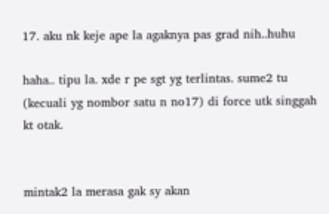17. aku nk keje ape la agaknya pas grad nih..huhu

haha.. tipu la. xde r pe sgt yg terlintas. sume2 tu (kecuali yg nombor satu n no17) di force utk singgah kt otak.


mintak2 la merasa gak sy akan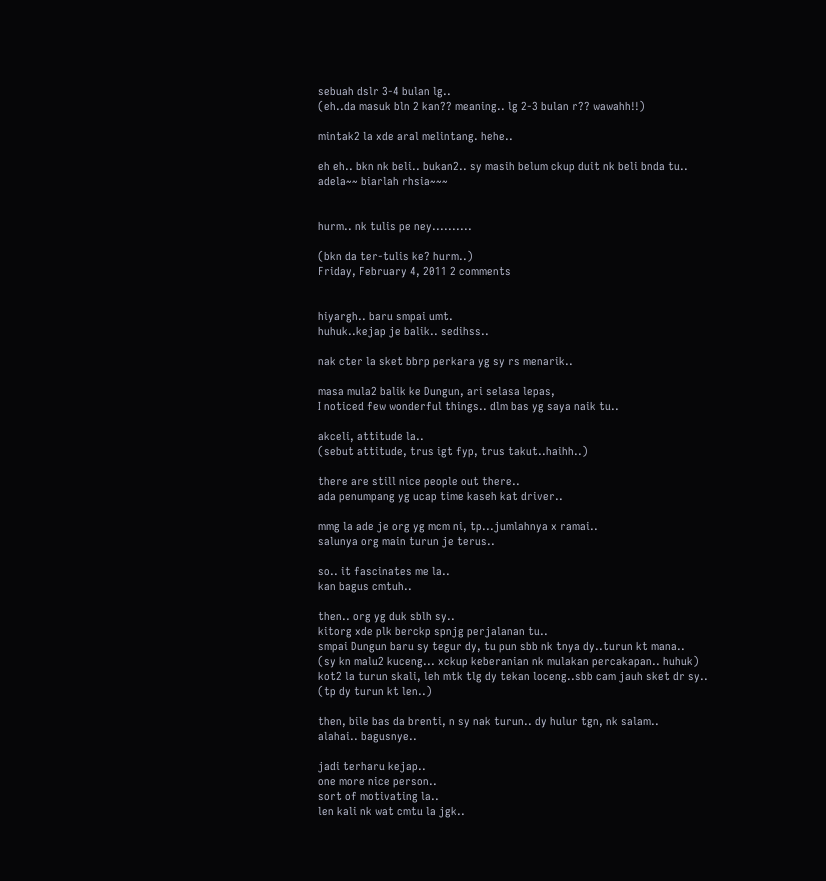sebuah dslr 3-4 bulan lg..
(eh..da masuk bln 2 kan?? meaning.. lg 2-3 bulan r?? wawahh!!)

mintak2 la xde aral melintang. hehe..

eh eh.. bkn nk beli.. bukan2.. sy masih belum ckup duit nk beli bnda tu..
adela~~ biarlah rhsia~~~


hurm.. nk tulis pe ney..........

(bkn da ter-tulis ke? hurm..)
Friday, February 4, 2011 2 comments


hiyargh.. baru smpai umt.
huhuk..kejap je balik.. sedihss..

nak cter la sket bbrp perkara yg sy rs menarik..

masa mula2 balik ke Dungun, ari selasa lepas,
I noticed few wonderful things.. dlm bas yg saya naik tu..

akceli, attitude la..
(sebut attitude, trus igt fyp, trus takut..haihh..)

there are still nice people out there..
ada penumpang yg ucap time kaseh kat driver..

mmg la ade je org yg mcm ni, tp...jumlahnya x ramai..
salunya org main turun je terus..

so.. it fascinates me la..
kan bagus cmtuh..

then.. org yg duk sblh sy..
kitorg xde plk berckp spnjg perjalanan tu..
smpai Dungun baru sy tegur dy, tu pun sbb nk tnya dy..turun kt mana..
(sy kn malu2 kuceng... xckup keberanian nk mulakan percakapan.. huhuk)
kot2 la turun skali, leh mtk tlg dy tekan loceng..sbb cam jauh sket dr sy..
(tp dy turun kt len..)

then, bile bas da brenti, n sy nak turun.. dy hulur tgn, nk salam..
alahai.. bagusnye..

jadi terharu kejap..
one more nice person..
sort of motivating la..
len kali nk wat cmtu la jgk..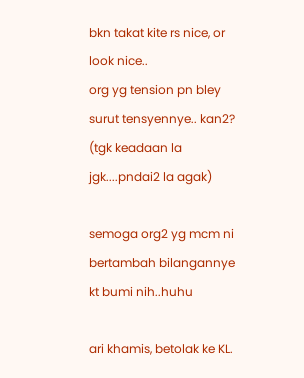bkn takat kite rs nice, or look nice..
org yg tension pn bley surut tensyennye.. kan2?
(tgk keadaan la jgk....pndai2 la agak)

semoga org2 yg mcm ni bertambah bilangannye kt bumi nih..huhu

ari khamis, betolak ke KL.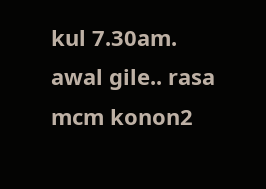kul 7.30am.
awal gile.. rasa mcm konon2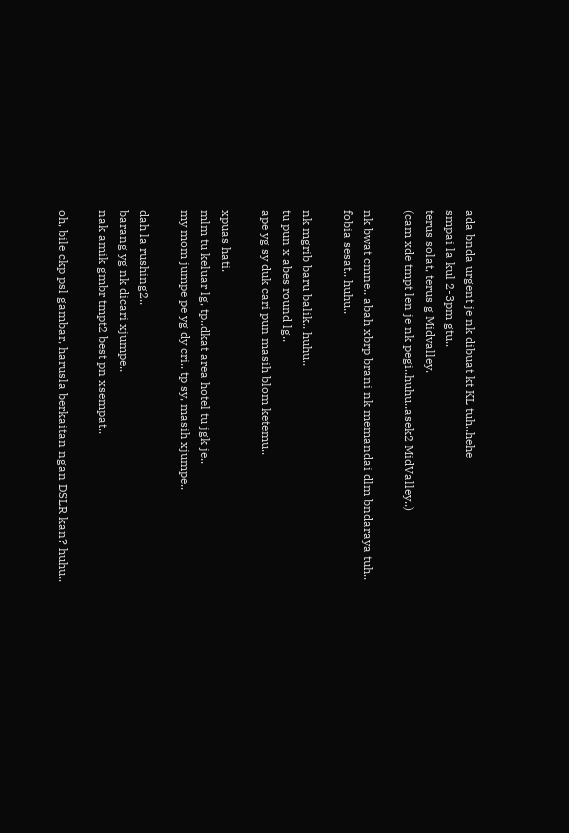ada bnda urgent je nk dibuat kt KL tuh..hehe
smpai la kul 2-3pm gtu..
terus solat, terus g Midvalley.
(cam xde tmpt len je nk pegi..huhu..asek2 MidValley..)

nk bwat cmne.. abah xbrp brani nk memandai dlm bndaraya tuh..
fobia sesat.. huhu..

nk mgrib baru balik.. huhu..
tu pun x abes round lg..
ape yg sy duk cari pun masih blom ketemu..

xpuas hati.
mlm tu keluar lg, tp..dkat area hotel tu jgk je..
my mom jumpe pe yg dy cri.. tp sy, masih xjumpe..

dah la rushing2..
barang yg nk dicari xjumpe..
nak amik gmbr tmpt2 best pn xsempat..

oh, bile ckp psl gambar, harusla berkaitan ngan DSLR kan? huhu..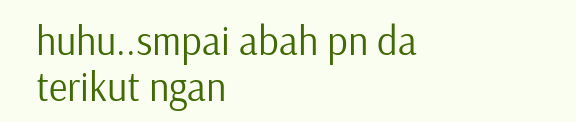huhu..smpai abah pn da terikut ngan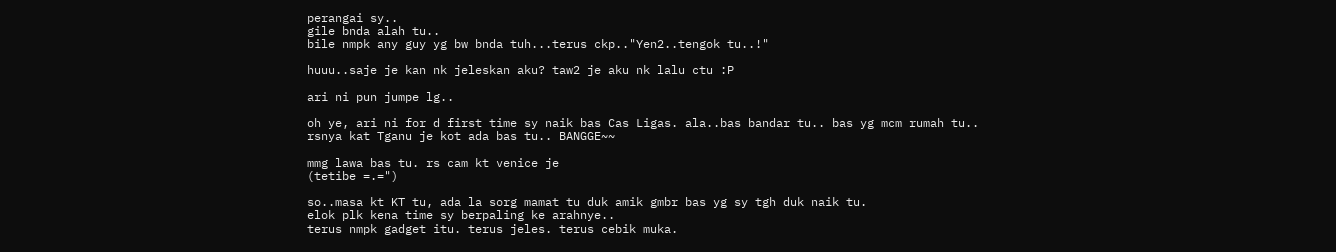perangai sy..
gile bnda alah tu..
bile nmpk any guy yg bw bnda tuh...terus ckp.."Yen2..tengok tu..!"

huuu..saje je kan nk jeleskan aku? taw2 je aku nk lalu ctu :P

ari ni pun jumpe lg..

oh ye, ari ni for d first time sy naik bas Cas Ligas. ala..bas bandar tu.. bas yg mcm rumah tu..
rsnya kat Tganu je kot ada bas tu.. BANGGE~~

mmg lawa bas tu. rs cam kt venice je
(tetibe =.=")

so..masa kt KT tu, ada la sorg mamat tu duk amik gmbr bas yg sy tgh duk naik tu.
elok plk kena time sy berpaling ke arahnye..
terus nmpk gadget itu. terus jeles. terus cebik muka.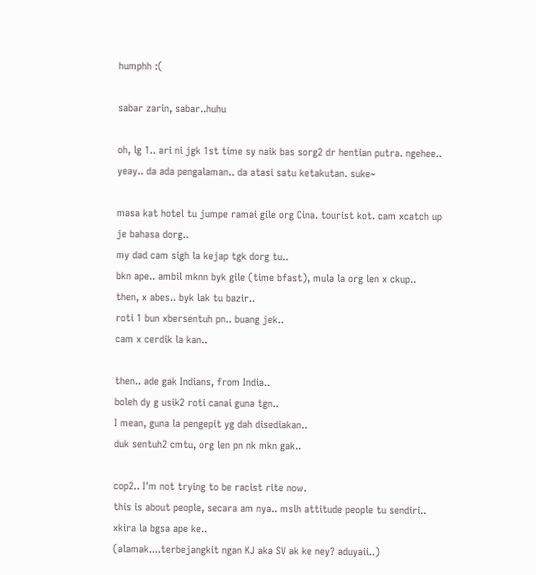humphh :(

sabar zarin, sabar..huhu

oh, lg 1.. ari ni jgk 1st time sy naik bas sorg2 dr hentian putra. ngehee..
yeay.. da ada pengalaman.. da atasi satu ketakutan. suke~

masa kat hotel tu jumpe ramai gile org Cina. tourist kot. cam xcatch up je bahasa dorg..
my dad cam sigh la kejap tgk dorg tu..
bkn ape.. ambil mknn byk gile (time bfast), mula la org len x ckup..
then, x abes.. byk lak tu bazir..
roti 1 bun xbersentuh pn.. buang jek..
cam x cerdik la kan..

then.. ade gak Indians, from India..
boleh dy g usik2 roti canai guna tgn..
I mean, guna la pengepit yg dah disediakan..
duk sentuh2 cmtu, org len pn nk mkn gak..

cop2.. I'm not trying to be racist rite now.
this is about people, secara am nya.. mslh attitude people tu sendiri..
xkira la bgsa ape ke..
(alamak....terbejangkit ngan KJ aka SV ak ke ney? aduyaii..)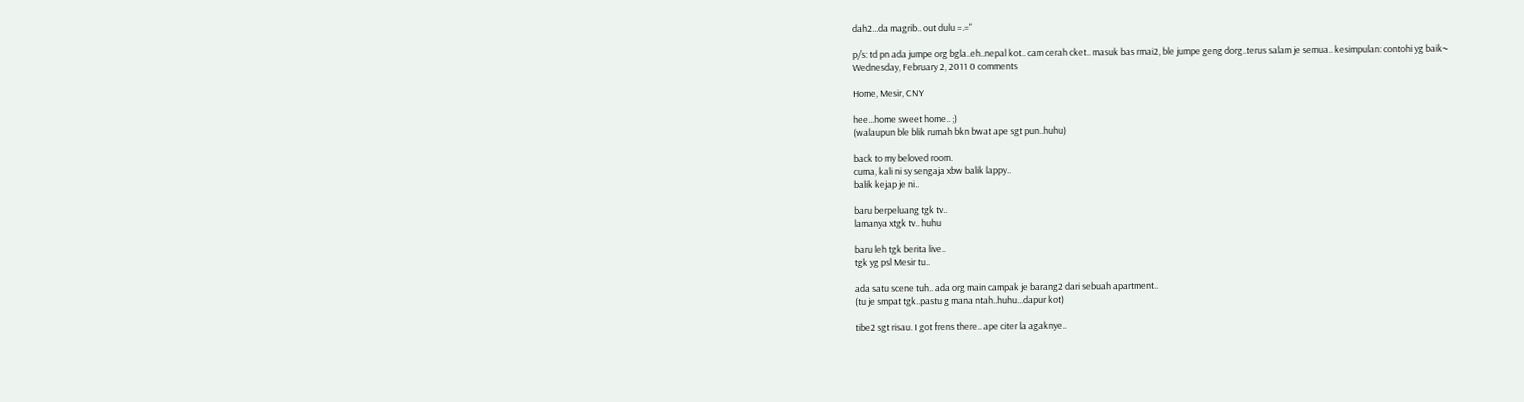dah2...da magrib.. out dulu =.="

p/s: td pn ada jumpe org bgla..eh..nepal kot.. cam cerah cket.. masuk bas rmai2, ble jumpe geng dorg..terus salam je semua.. kesimpulan: contohi yg baik~
Wednesday, February 2, 2011 0 comments

Home, Mesir, CNY

hee...home sweet home.. ;)
(walaupun ble blik rumah bkn bwat ape sgt pun..huhu)

back to my beloved room.
cuma, kali ni sy sengaja xbw balik lappy..
balik kejap je ni..

baru berpeluang tgk tv..
lamanya xtgk tv.. huhu

baru leh tgk berita live..
tgk yg psl Mesir tu..

ada satu scene tuh.. ada org main campak je barang2 dari sebuah apartment..
(tu je smpat tgk..pastu g mana ntah..huhu...dapur kot)

tibe2 sgt risau. I got frens there.. ape citer la agaknye..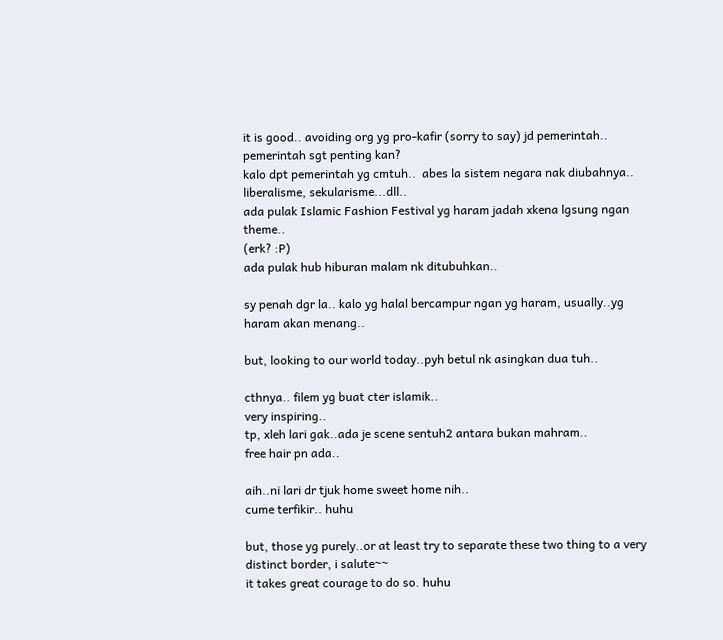it is good.. avoiding org yg pro-kafir (sorry to say) jd pemerintah..
pemerintah sgt penting kan?
kalo dpt pemerintah yg cmtuh..  abes la sistem negara nak diubahnya..
liberalisme, sekularisme...dll..
ada pulak Islamic Fashion Festival yg haram jadah xkena lgsung ngan theme..
(erk? :P)
ada pulak hub hiburan malam nk ditubuhkan..

sy penah dgr la.. kalo yg halal bercampur ngan yg haram, usually..yg haram akan menang..

but, looking to our world today..pyh betul nk asingkan dua tuh..

cthnya.. filem yg buat cter islamik..
very inspiring..
tp, xleh lari gak..ada je scene sentuh2 antara bukan mahram..
free hair pn ada..

aih..ni lari dr tjuk home sweet home nih..
cume terfikir.. huhu

but, those yg purely..or at least try to separate these two thing to a very distinct border, i salute~~
it takes great courage to do so. huhu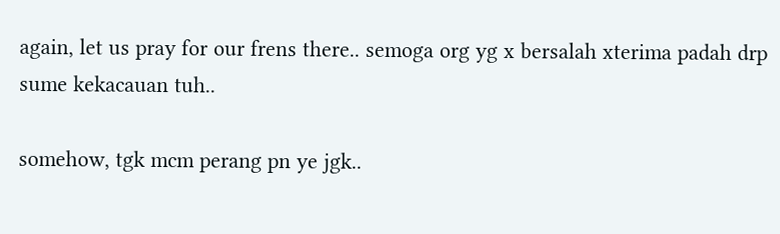again, let us pray for our frens there.. semoga org yg x bersalah xterima padah drp sume kekacauan tuh..

somehow, tgk mcm perang pn ye jgk..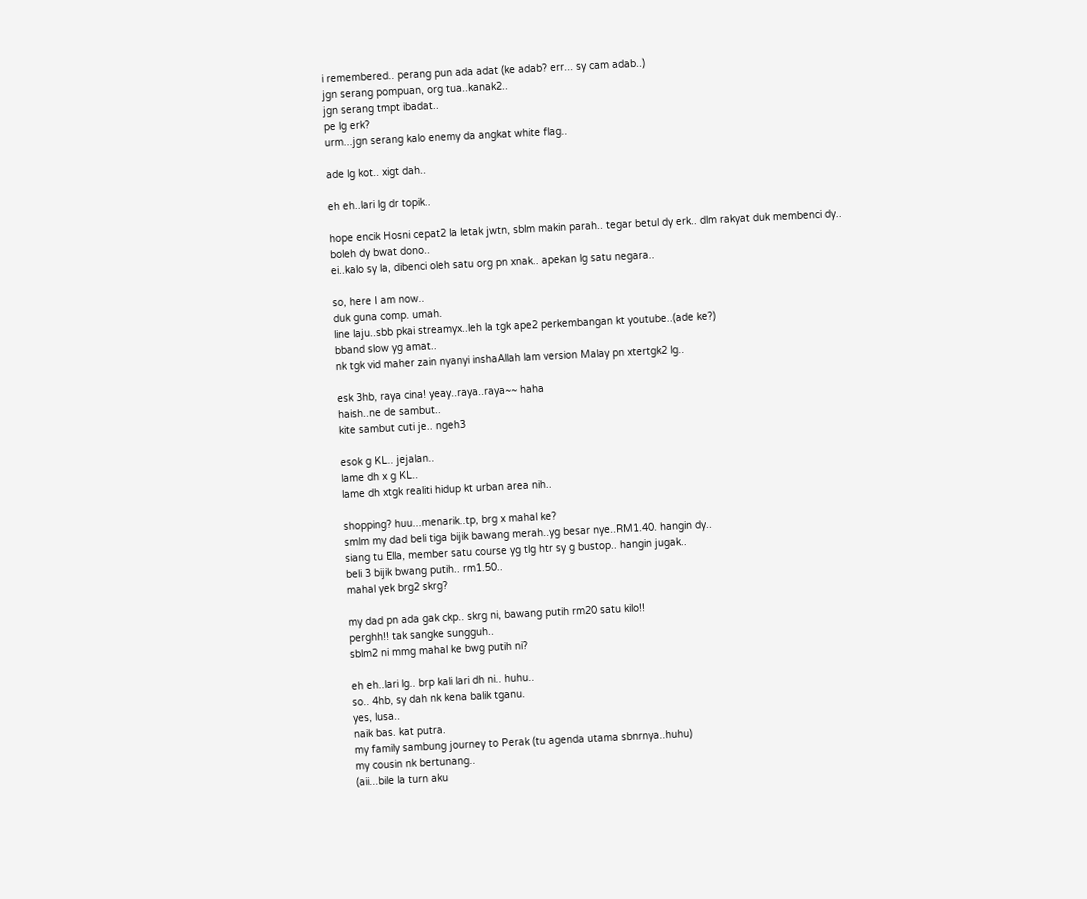i remembered.. perang pun ada adat (ke adab? err... sy cam adab..)
jgn serang pompuan, org tua..kanak2..
jgn serang tmpt ibadat..
pe lg erk?
urm...jgn serang kalo enemy da angkat white flag..

ade lg kot.. xigt dah..

eh eh..lari lg dr topik..

hope encik Hosni cepat2 la letak jwtn, sblm makin parah.. tegar betul dy erk.. dlm rakyat duk membenci dy..
boleh dy bwat dono..
ei..kalo sy la, dibenci oleh satu org pn xnak.. apekan lg satu negara..

so, here I am now..
duk guna comp. umah.
line laju..sbb pkai streamyx..leh la tgk ape2 perkembangan kt youtube..(ade ke?)
bband slow yg amat..
nk tgk vid maher zain nyanyi inshaAllah lam version Malay pn xtertgk2 lg..

esk 3hb, raya cina! yeay..raya..raya~~ haha
haish..ne de sambut..
kite sambut cuti je.. ngeh3

esok g KL.. jejalan..
lame dh x g KL..
lame dh xtgk realiti hidup kt urban area nih..

shopping? huu...menarik..tp, brg x mahal ke?
smlm my dad beli tiga bijik bawang merah..yg besar nye..RM1.40. hangin dy..
siang tu Ella, member satu course yg tlg htr sy g bustop.. hangin jugak..
beli 3 bijik bwang putih.. rm1.50..
mahal yek brg2 skrg?

my dad pn ada gak ckp.. skrg ni, bawang putih rm20 satu kilo!!
perghh!! tak sangke sungguh..
sblm2 ni mmg mahal ke bwg putih ni?

eh eh..lari lg.. brp kali lari dh ni.. huhu..
so.. 4hb, sy dah nk kena balik tganu.
yes, lusa..
naik bas. kat putra.
my family sambung journey to Perak (tu agenda utama sbnrnya..huhu)
my cousin nk bertunang..
(aii...bile la turn aku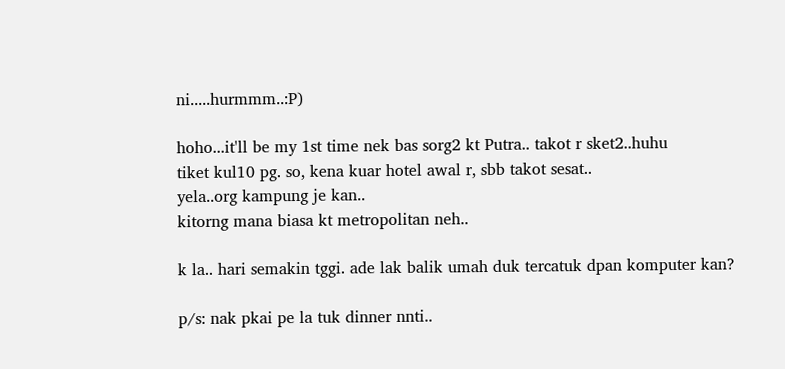ni.....hurmmm..:P)

hoho...it'll be my 1st time nek bas sorg2 kt Putra.. takot r sket2..huhu
tiket kul10 pg. so, kena kuar hotel awal r, sbb takot sesat..
yela..org kampung je kan..
kitorng mana biasa kt metropolitan neh..

k la.. hari semakin tggi. ade lak balik umah duk tercatuk dpan komputer kan?

p/s: nak pkai pe la tuk dinner nnti..